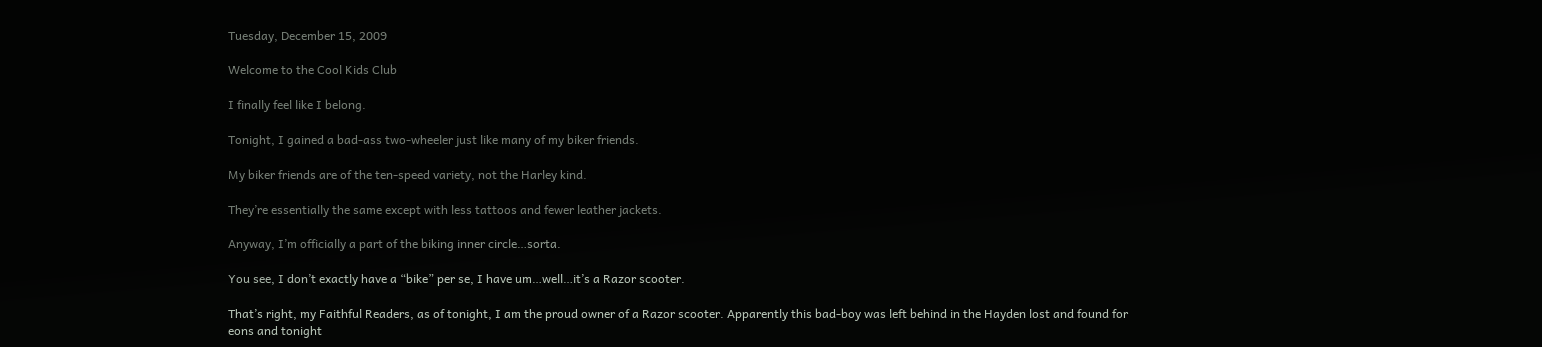Tuesday, December 15, 2009

Welcome to the Cool Kids Club

I finally feel like I belong.

Tonight, I gained a bad-ass two-wheeler just like many of my biker friends.

My biker friends are of the ten-speed variety, not the Harley kind.

They’re essentially the same except with less tattoos and fewer leather jackets.

Anyway, I’m officially a part of the biking inner circle…sorta.

You see, I don’t exactly have a “bike” per se, I have um…well…it’s a Razor scooter.

That’s right, my Faithful Readers, as of tonight, I am the proud owner of a Razor scooter. Apparently this bad-boy was left behind in the Hayden lost and found for eons and tonight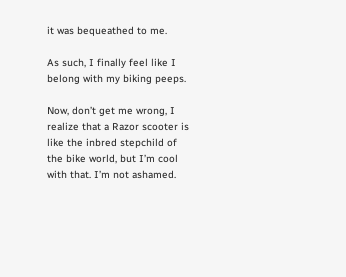it was bequeathed to me.

As such, I finally feel like I belong with my biking peeps.

Now, don’t get me wrong, I realize that a Razor scooter is like the inbred stepchild of the bike world, but I’m cool with that. I’m not ashamed.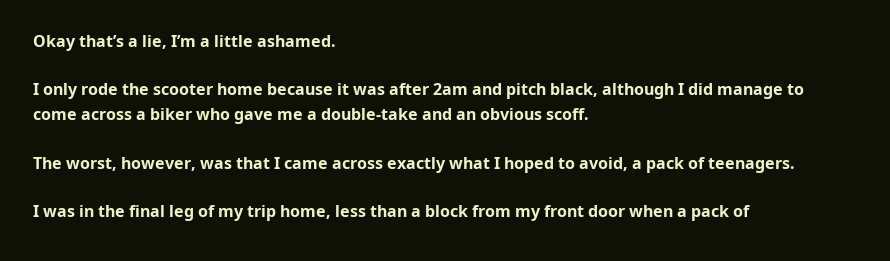Okay that’s a lie, I’m a little ashamed.

I only rode the scooter home because it was after 2am and pitch black, although I did manage to come across a biker who gave me a double-take and an obvious scoff.

The worst, however, was that I came across exactly what I hoped to avoid, a pack of teenagers.

I was in the final leg of my trip home, less than a block from my front door when a pack of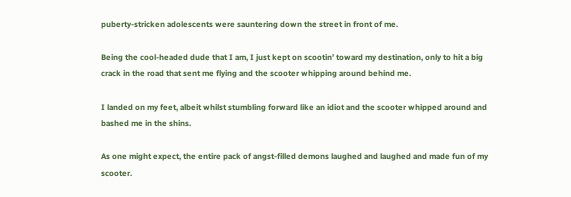puberty-stricken adolescents were sauntering down the street in front of me.

Being the cool-headed dude that I am, I just kept on scootin’ toward my destination, only to hit a big crack in the road that sent me flying and the scooter whipping around behind me.

I landed on my feet, albeit whilst stumbling forward like an idiot and the scooter whipped around and bashed me in the shins.

As one might expect, the entire pack of angst-filled demons laughed and laughed and made fun of my scooter.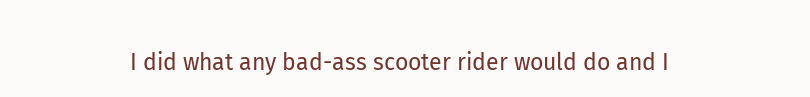I did what any bad-ass scooter rider would do and I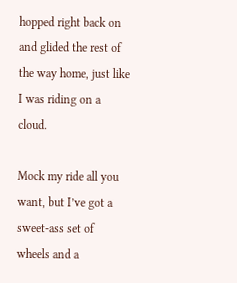hopped right back on and glided the rest of the way home, just like I was riding on a cloud.

Mock my ride all you want, but I’ve got a sweet-ass set of wheels and a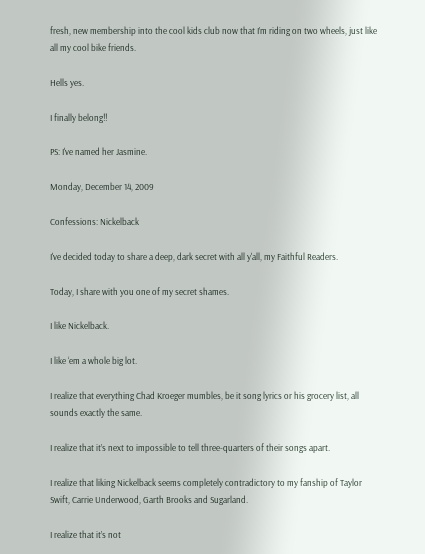fresh, new membership into the cool kids club now that I’m riding on two wheels, just like all my cool bike friends.

Hells yes.

I finally belong!!

PS: I've named her Jasmine.

Monday, December 14, 2009

Confessions: Nickelback

I've decided today to share a deep, dark secret with all y'all, my Faithful Readers.

Today, I share with you one of my secret shames.

I like Nickelback.

I like ‘em a whole big lot.

I realize that everything Chad Kroeger mumbles, be it song lyrics or his grocery list, all sounds exactly the same.

I realize that it’s next to impossible to tell three-quarters of their songs apart.

I realize that liking Nickelback seems completely contradictory to my fanship of Taylor Swift, Carrie Underwood, Garth Brooks and Sugarland.

I realize that it’s not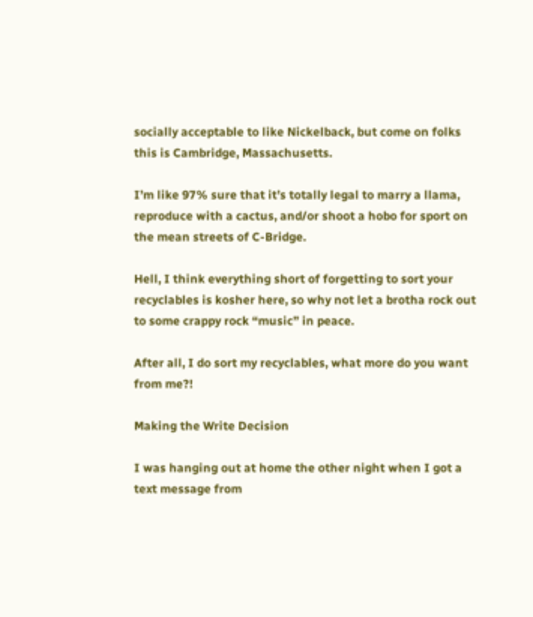socially acceptable to like Nickelback, but come on folks this is Cambridge, Massachusetts.

I’m like 97% sure that it’s totally legal to marry a llama, reproduce with a cactus, and/or shoot a hobo for sport on the mean streets of C-Bridge.

Hell, I think everything short of forgetting to sort your recyclables is kosher here, so why not let a brotha rock out to some crappy rock “music” in peace.

After all, I do sort my recyclables, what more do you want from me?!

Making the Write Decision

I was hanging out at home the other night when I got a text message from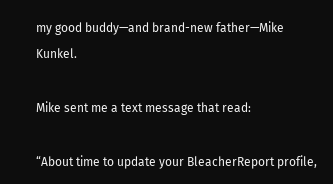my good buddy—and brand-new father—Mike Kunkel.

Mike sent me a text message that read:

“About time to update your BleacherReport profile,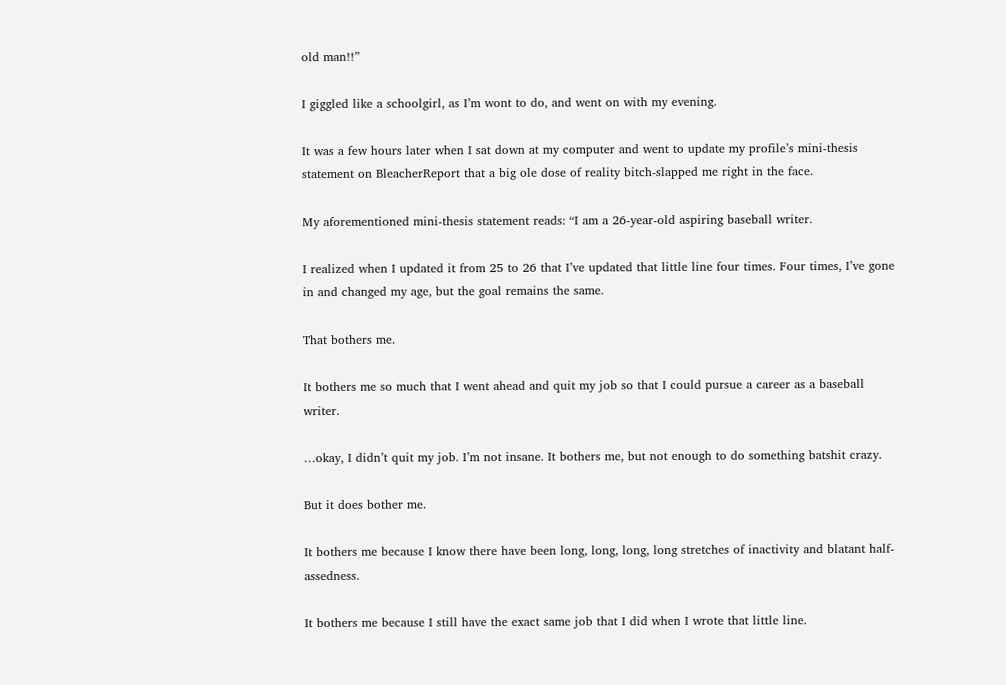old man!!”

I giggled like a schoolgirl, as I’m wont to do, and went on with my evening.

It was a few hours later when I sat down at my computer and went to update my profile’s mini-thesis statement on BleacherReport that a big ole dose of reality bitch-slapped me right in the face.

My aforementioned mini-thesis statement reads: “I am a 26-year-old aspiring baseball writer.

I realized when I updated it from 25 to 26 that I’ve updated that little line four times. Four times, I’ve gone in and changed my age, but the goal remains the same.

That bothers me.

It bothers me so much that I went ahead and quit my job so that I could pursue a career as a baseball writer.

…okay, I didn’t quit my job. I’m not insane. It bothers me, but not enough to do something batshit crazy.

But it does bother me.

It bothers me because I know there have been long, long, long, long stretches of inactivity and blatant half-assedness.

It bothers me because I still have the exact same job that I did when I wrote that little line.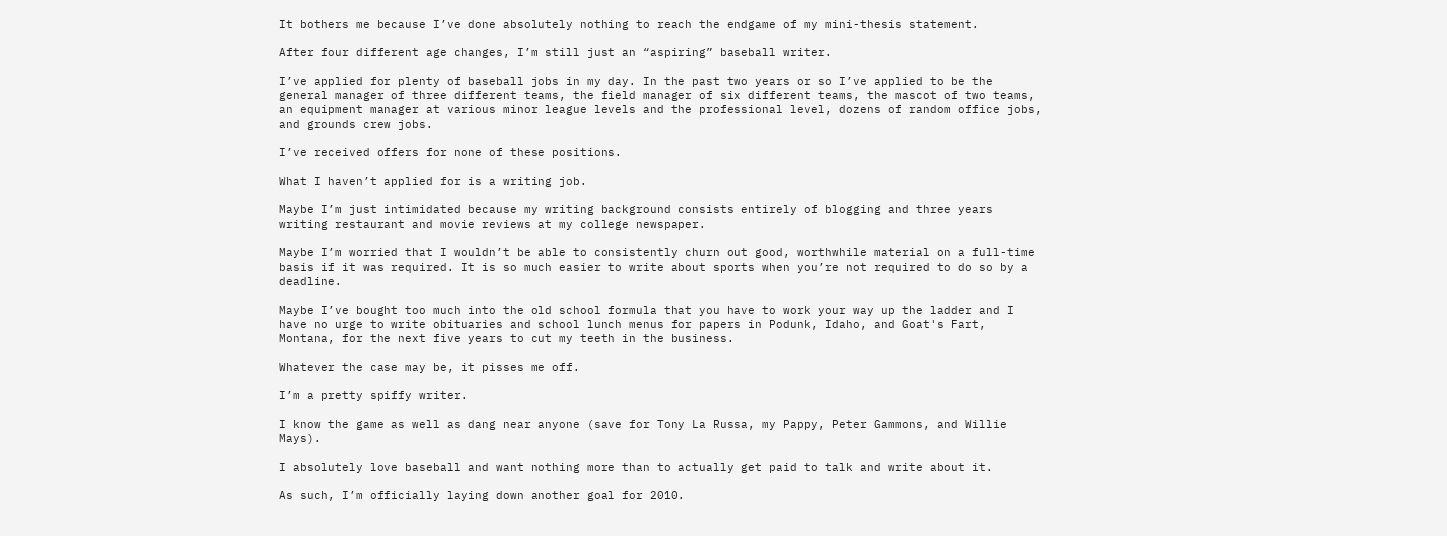It bothers me because I’ve done absolutely nothing to reach the endgame of my mini-thesis statement.

After four different age changes, I’m still just an “aspiring” baseball writer.

I’ve applied for plenty of baseball jobs in my day. In the past two years or so I’ve applied to be the general manager of three different teams, the field manager of six different teams, the mascot of two teams, an equipment manager at various minor league levels and the professional level, dozens of random office jobs, and grounds crew jobs.

I’ve received offers for none of these positions.

What I haven’t applied for is a writing job.

Maybe I’m just intimidated because my writing background consists entirely of blogging and three years writing restaurant and movie reviews at my college newspaper.

Maybe I’m worried that I wouldn’t be able to consistently churn out good, worthwhile material on a full-time basis if it was required. It is so much easier to write about sports when you’re not required to do so by a deadline.

Maybe I’ve bought too much into the old school formula that you have to work your way up the ladder and I have no urge to write obituaries and school lunch menus for papers in Podunk, Idaho, and Goat's Fart, Montana, for the next five years to cut my teeth in the business.

Whatever the case may be, it pisses me off.

I’m a pretty spiffy writer.

I know the game as well as dang near anyone (save for Tony La Russa, my Pappy, Peter Gammons, and Willie Mays).

I absolutely love baseball and want nothing more than to actually get paid to talk and write about it.

As such, I’m officially laying down another goal for 2010.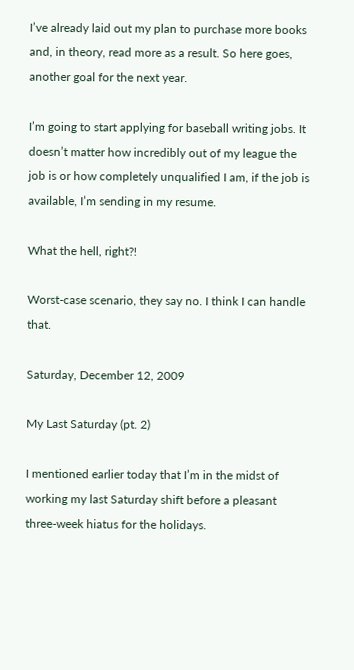I’ve already laid out my plan to purchase more books and, in theory, read more as a result. So here goes, another goal for the next year.

I’m going to start applying for baseball writing jobs. It doesn’t matter how incredibly out of my league the job is or how completely unqualified I am, if the job is available, I’m sending in my resume.

What the hell, right?!

Worst-case scenario, they say no. I think I can handle that.

Saturday, December 12, 2009

My Last Saturday (pt. 2)

I mentioned earlier today that I’m in the midst of working my last Saturday shift before a pleasant three-week hiatus for the holidays.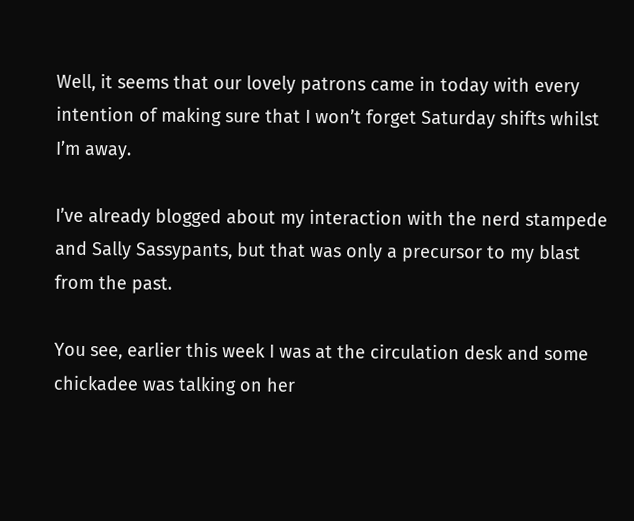Well, it seems that our lovely patrons came in today with every intention of making sure that I won’t forget Saturday shifts whilst I’m away.

I’ve already blogged about my interaction with the nerd stampede and Sally Sassypants, but that was only a precursor to my blast from the past.

You see, earlier this week I was at the circulation desk and some chickadee was talking on her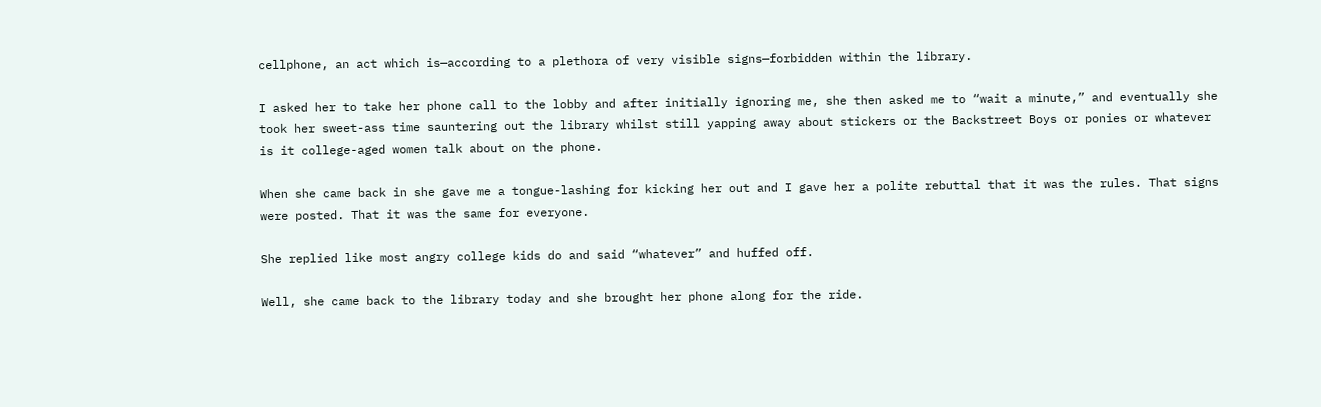cellphone, an act which is—according to a plethora of very visible signs—forbidden within the library.

I asked her to take her phone call to the lobby and after initially ignoring me, she then asked me to “wait a minute,” and eventually she took her sweet-ass time sauntering out the library whilst still yapping away about stickers or the Backstreet Boys or ponies or whatever is it college-aged women talk about on the phone.

When she came back in she gave me a tongue-lashing for kicking her out and I gave her a polite rebuttal that it was the rules. That signs were posted. That it was the same for everyone.

She replied like most angry college kids do and said “whatever” and huffed off.

Well, she came back to the library today and she brought her phone along for the ride.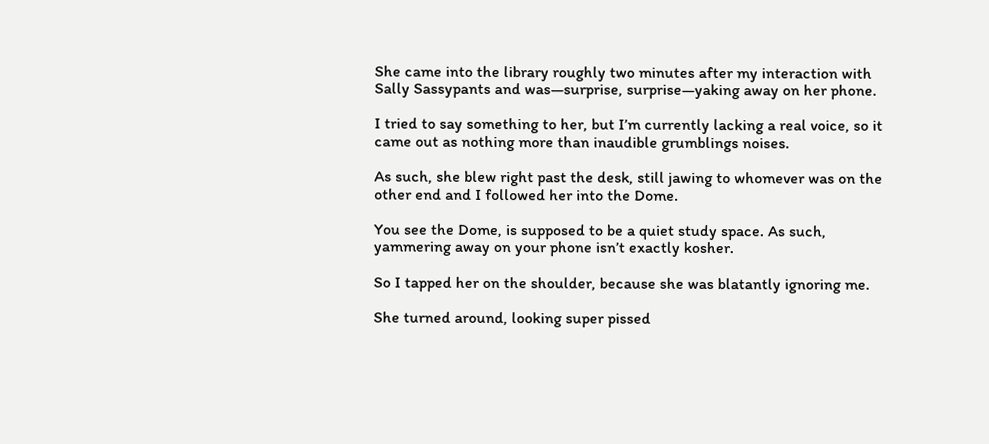She came into the library roughly two minutes after my interaction with Sally Sassypants and was—surprise, surprise—yaking away on her phone.

I tried to say something to her, but I’m currently lacking a real voice, so it came out as nothing more than inaudible grumblings noises.

As such, she blew right past the desk, still jawing to whomever was on the other end and I followed her into the Dome.

You see the Dome, is supposed to be a quiet study space. As such, yammering away on your phone isn’t exactly kosher.

So I tapped her on the shoulder, because she was blatantly ignoring me.

She turned around, looking super pissed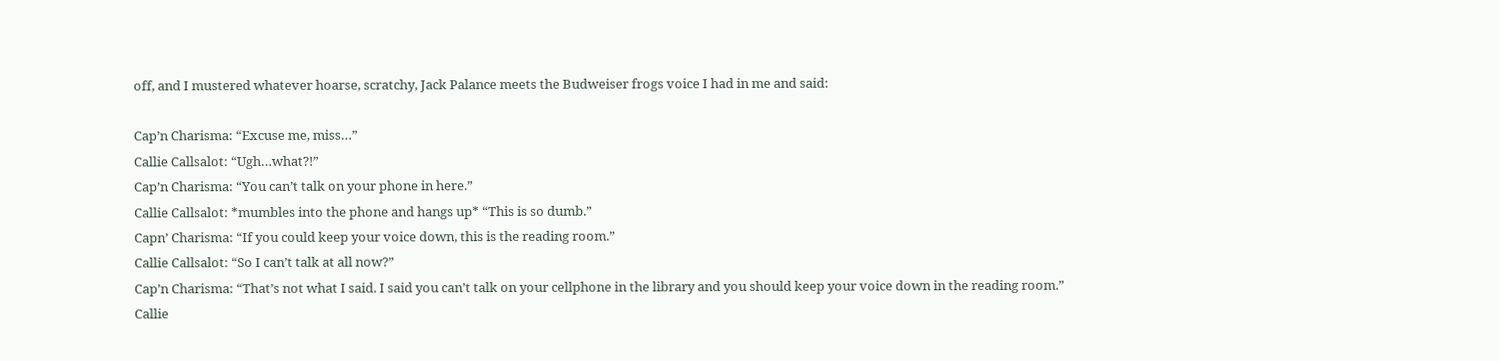off, and I mustered whatever hoarse, scratchy, Jack Palance meets the Budweiser frogs voice I had in me and said:

Cap’n Charisma: “Excuse me, miss…”
Callie Callsalot: “Ugh…what?!”
Cap’n Charisma: “You can’t talk on your phone in here.”
Callie Callsalot: *mumbles into the phone and hangs up* “This is so dumb.”
Capn’ Charisma: “If you could keep your voice down, this is the reading room.”
Callie Callsalot: “So I can’t talk at all now?”
Cap’n Charisma: “That’s not what I said. I said you can’t talk on your cellphone in the library and you should keep your voice down in the reading room.”
Callie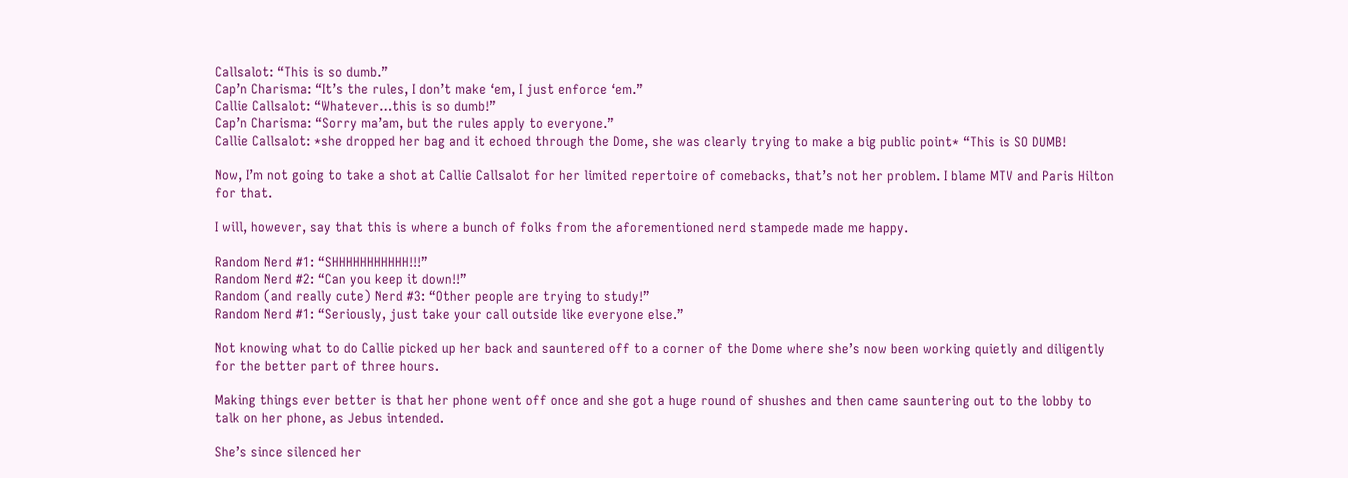Callsalot: “This is so dumb.”
Cap’n Charisma: “It’s the rules, I don’t make ‘em, I just enforce ‘em.”
Callie Callsalot: “Whatever…this is so dumb!”
Cap’n Charisma: “Sorry ma’am, but the rules apply to everyone.”
Callie Callsalot: *she dropped her bag and it echoed through the Dome, she was clearly trying to make a big public point* “This is SO DUMB!

Now, I’m not going to take a shot at Callie Callsalot for her limited repertoire of comebacks, that’s not her problem. I blame MTV and Paris Hilton for that.

I will, however, say that this is where a bunch of folks from the aforementioned nerd stampede made me happy.

Random Nerd #1: “SHHHHHHHHHHH!!!”
Random Nerd #2: “Can you keep it down!!”
Random (and really cute) Nerd #3: “Other people are trying to study!”
Random Nerd #1: “Seriously, just take your call outside like everyone else.”

Not knowing what to do Callie picked up her back and sauntered off to a corner of the Dome where she’s now been working quietly and diligently for the better part of three hours.

Making things ever better is that her phone went off once and she got a huge round of shushes and then came sauntering out to the lobby to talk on her phone, as Jebus intended.

She’s since silenced her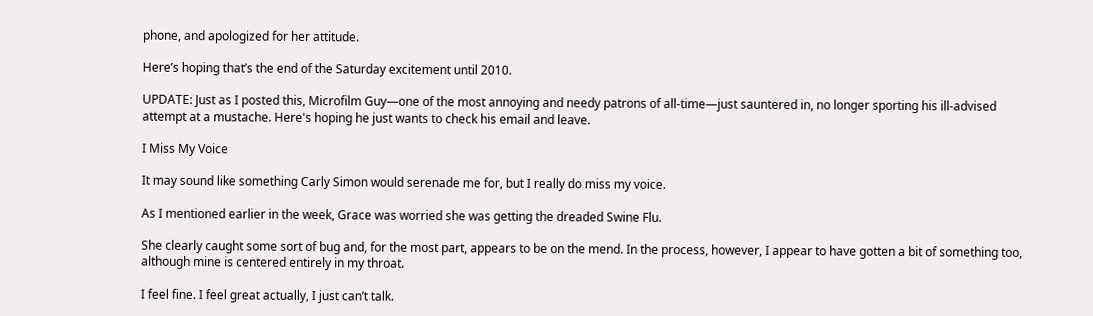phone, and apologized for her attitude.

Here’s hoping that’s the end of the Saturday excitement until 2010.

UPDATE: Just as I posted this, Microfilm Guy—one of the most annoying and needy patrons of all-time—just sauntered in, no longer sporting his ill-advised attempt at a mustache. Here's hoping he just wants to check his email and leave.

I Miss My Voice

It may sound like something Carly Simon would serenade me for, but I really do miss my voice.

As I mentioned earlier in the week, Grace was worried she was getting the dreaded Swine Flu.

She clearly caught some sort of bug and, for the most part, appears to be on the mend. In the process, however, I appear to have gotten a bit of something too, although mine is centered entirely in my throat.

I feel fine. I feel great actually, I just can’t talk.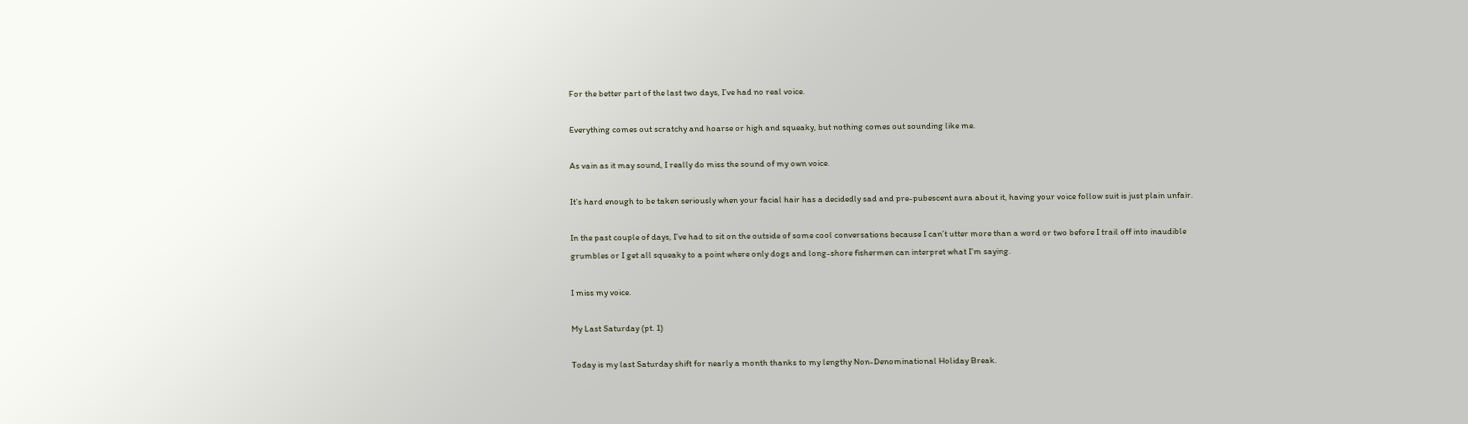For the better part of the last two days, I’ve had no real voice.

Everything comes out scratchy and hoarse or high and squeaky, but nothing comes out sounding like me.

As vain as it may sound, I really do miss the sound of my own voice.

It’s hard enough to be taken seriously when your facial hair has a decidedly sad and pre-pubescent aura about it, having your voice follow suit is just plain unfair.

In the past couple of days, I’ve had to sit on the outside of some cool conversations because I can’t utter more than a word or two before I trail off into inaudible grumbles or I get all squeaky to a point where only dogs and long-shore fishermen can interpret what I’m saying.

I miss my voice.

My Last Saturday (pt. 1)

Today is my last Saturday shift for nearly a month thanks to my lengthy Non-Denominational Holiday Break.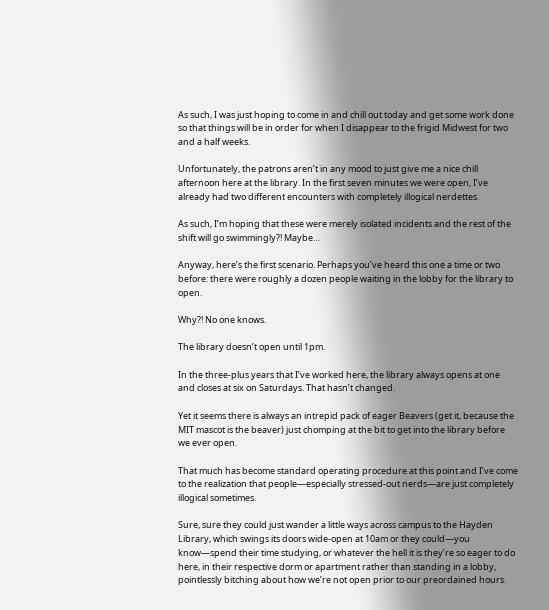As such, I was just hoping to come in and chill out today and get some work done so that things will be in order for when I disappear to the frigid Midwest for two and a half weeks.

Unfortunately, the patrons aren’t in any mood to just give me a nice chill afternoon here at the library. In the first seven minutes we were open, I’ve already had two different encounters with completely illogical nerdettes.

As such, I’m hoping that these were merely isolated incidents and the rest of the shift will go swimmingly?! Maybe…

Anyway, here’s the first scenario. Perhaps you’ve heard this one a time or two before: there were roughly a dozen people waiting in the lobby for the library to open.

Why?! No one knows.

The library doesn’t open until 1pm.

In the three-plus years that I’ve worked here, the library always opens at one and closes at six on Saturdays. That hasn’t changed.

Yet it seems there is always an intrepid pack of eager Beavers (get it, because the MIT mascot is the beaver) just chomping at the bit to get into the library before we ever open.

That much has become standard operating procedure at this point and I’ve come to the realization that people—especially stressed-out nerds—are just completely illogical sometimes.

Sure, sure they could just wander a little ways across campus to the Hayden Library, which swings its doors wide-open at 10am or they could—you know—spend their time studying, or whatever the hell it is they’re so eager to do here, in their respective dorm or apartment rather than standing in a lobby, pointlessly bitching about how we’re not open prior to our preordained hours.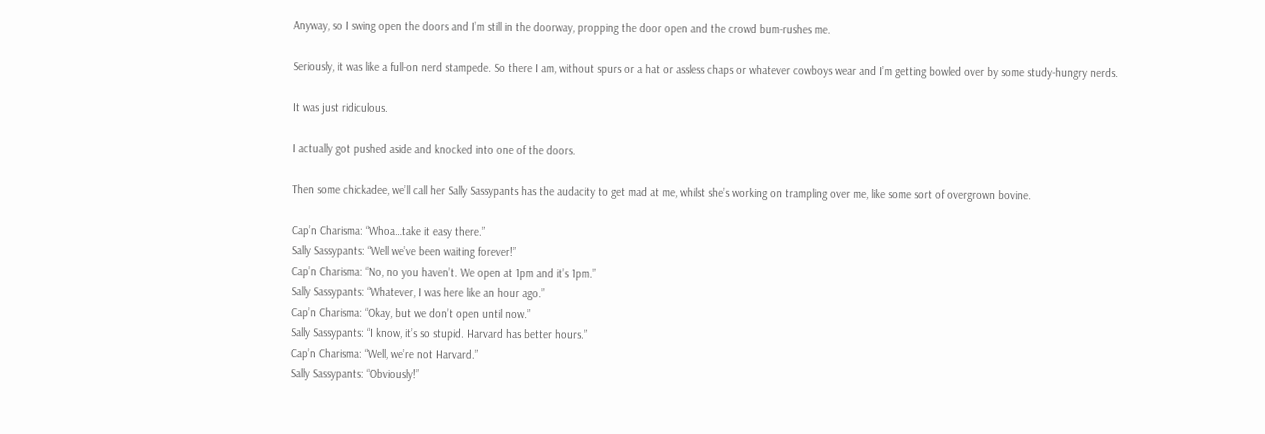Anyway, so I swing open the doors and I’m still in the doorway, propping the door open and the crowd bum-rushes me.

Seriously, it was like a full-on nerd stampede. So there I am, without spurs or a hat or assless chaps or whatever cowboys wear and I’m getting bowled over by some study-hungry nerds.

It was just ridiculous.

I actually got pushed aside and knocked into one of the doors.

Then some chickadee, we’ll call her Sally Sassypants has the audacity to get mad at me, whilst she’s working on trampling over me, like some sort of overgrown bovine.

Cap’n Charisma: “Whoa…take it easy there.”
Sally Sassypants: “Well we’ve been waiting forever!”
Cap’n Charisma: “No, no you haven’t. We open at 1pm and it’s 1pm.”
Sally Sassypants: “Whatever, I was here like an hour ago.”
Cap’n Charisma: “Okay, but we don’t open until now.”
Sally Sassypants: “I know, it’s so stupid. Harvard has better hours.”
Cap’n Charisma: “Well, we’re not Harvard.”
Sally Sassypants: “Obviously!”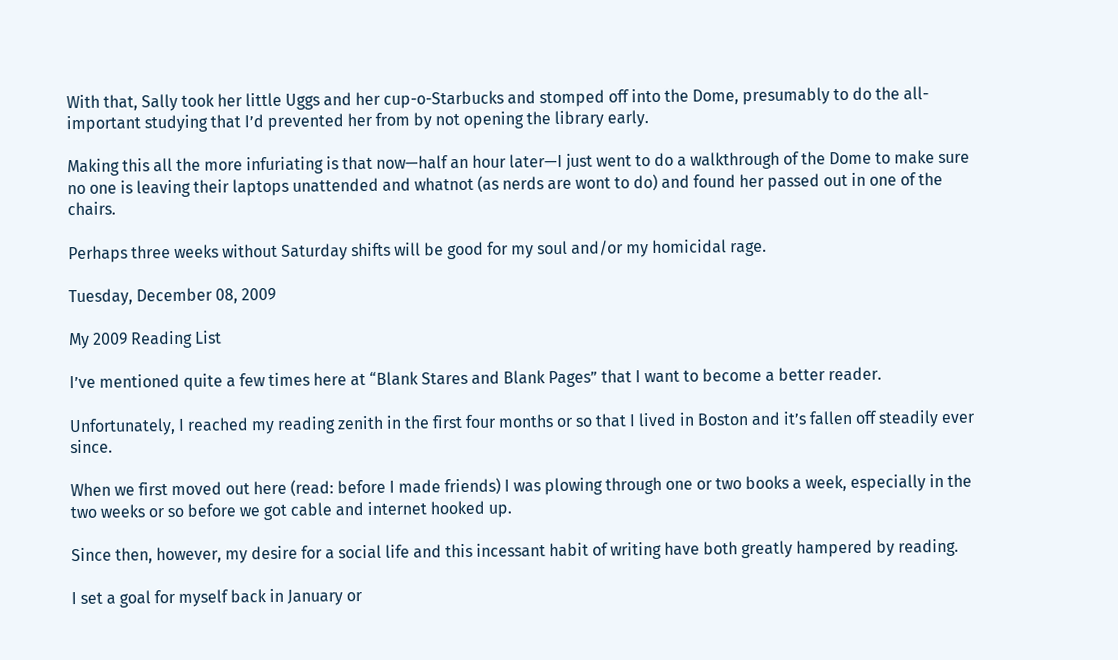With that, Sally took her little Uggs and her cup-o-Starbucks and stomped off into the Dome, presumably to do the all-important studying that I’d prevented her from by not opening the library early.

Making this all the more infuriating is that now—half an hour later—I just went to do a walkthrough of the Dome to make sure no one is leaving their laptops unattended and whatnot (as nerds are wont to do) and found her passed out in one of the chairs.

Perhaps three weeks without Saturday shifts will be good for my soul and/or my homicidal rage.

Tuesday, December 08, 2009

My 2009 Reading List

I’ve mentioned quite a few times here at “Blank Stares and Blank Pages” that I want to become a better reader.

Unfortunately, I reached my reading zenith in the first four months or so that I lived in Boston and it’s fallen off steadily ever since.

When we first moved out here (read: before I made friends) I was plowing through one or two books a week, especially in the two weeks or so before we got cable and internet hooked up.

Since then, however, my desire for a social life and this incessant habit of writing have both greatly hampered by reading.

I set a goal for myself back in January or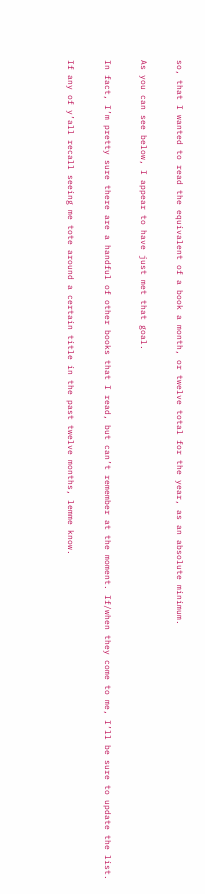so, that I wanted to read the equivalent of a book a month, or twelve total for the year, as an absolute minimum.

As you can see below, I appear to have just met that goal.

In fact, I’m pretty sure there are a handful of other books that I read, but can’t remember at the moment. If/when they come to me, I’ll be sure to update the list.

If any of y’all recall seeing me tote around a certain title in the past twelve months, lemme know.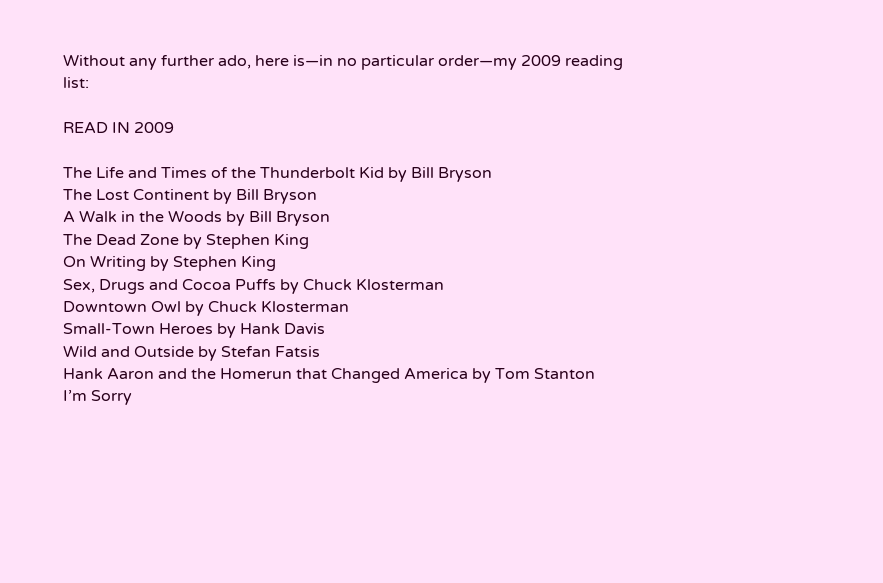Without any further ado, here is—in no particular order—my 2009 reading list:

READ IN 2009

The Life and Times of the Thunderbolt Kid by Bill Bryson
The Lost Continent by Bill Bryson
A Walk in the Woods by Bill Bryson
The Dead Zone by Stephen King
On Writing by Stephen King
Sex, Drugs and Cocoa Puffs by Chuck Klosterman
Downtown Owl by Chuck Klosterman
Small-Town Heroes by Hank Davis
Wild and Outside by Stefan Fatsis
Hank Aaron and the Homerun that Changed America by Tom Stanton
I’m Sorry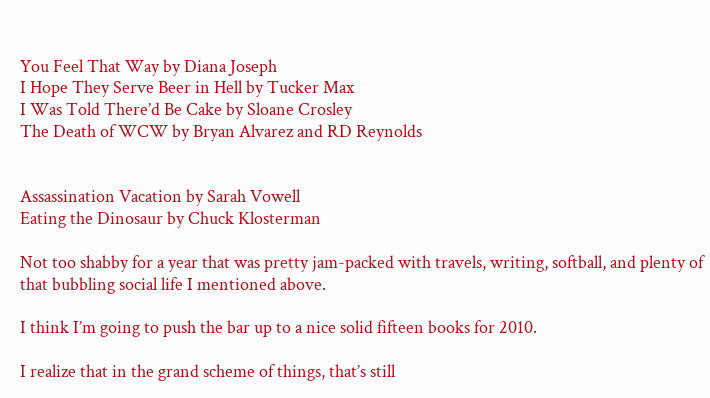You Feel That Way by Diana Joseph
I Hope They Serve Beer in Hell by Tucker Max
I Was Told There’d Be Cake by Sloane Crosley
The Death of WCW by Bryan Alvarez and RD Reynolds


Assassination Vacation by Sarah Vowell
Eating the Dinosaur by Chuck Klosterman

Not too shabby for a year that was pretty jam-packed with travels, writing, softball, and plenty of that bubbling social life I mentioned above.

I think I’m going to push the bar up to a nice solid fifteen books for 2010.

I realize that in the grand scheme of things, that’s still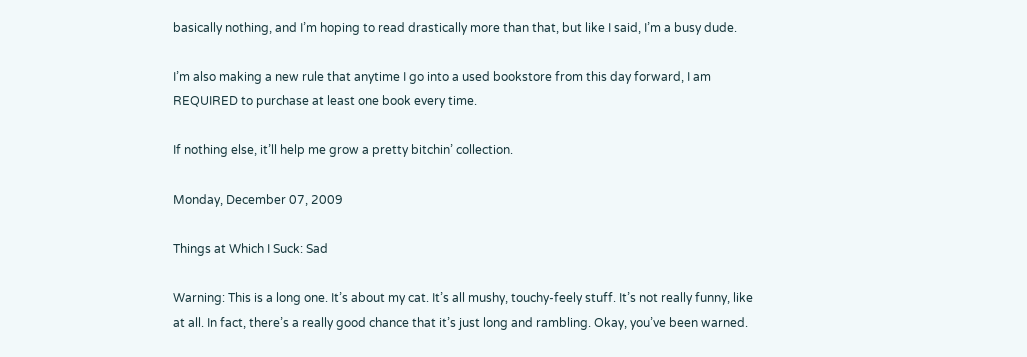basically nothing, and I’m hoping to read drastically more than that, but like I said, I’m a busy dude.

I’m also making a new rule that anytime I go into a used bookstore from this day forward, I am REQUIRED to purchase at least one book every time.

If nothing else, it’ll help me grow a pretty bitchin’ collection.

Monday, December 07, 2009

Things at Which I Suck: Sad

Warning: This is a long one. It’s about my cat. It’s all mushy, touchy-feely stuff. It’s not really funny, like at all. In fact, there’s a really good chance that it’s just long and rambling. Okay, you’ve been warned.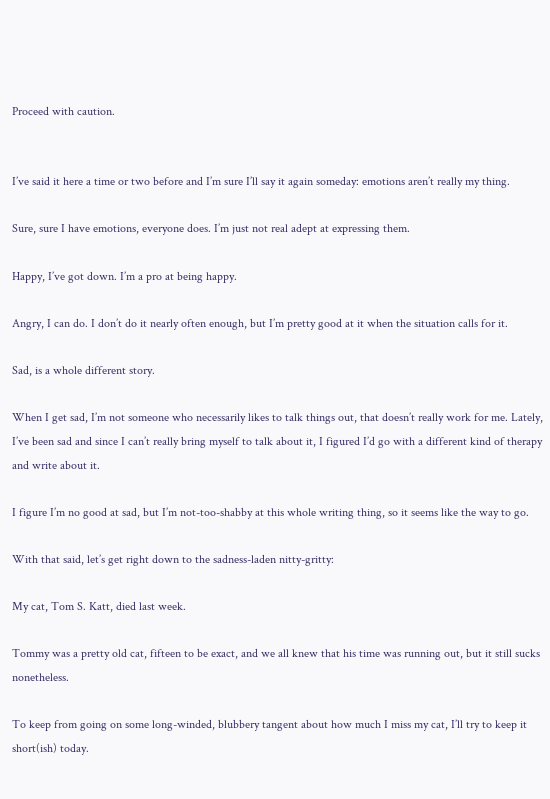Proceed with caution.


I’ve said it here a time or two before and I’m sure I’ll say it again someday: emotions aren’t really my thing.

Sure, sure I have emotions, everyone does. I’m just not real adept at expressing them.

Happy, I’ve got down. I’m a pro at being happy.

Angry, I can do. I don’t do it nearly often enough, but I’m pretty good at it when the situation calls for it.

Sad, is a whole different story.

When I get sad, I’m not someone who necessarily likes to talk things out, that doesn’t really work for me. Lately, I’ve been sad and since I can’t really bring myself to talk about it, I figured I’d go with a different kind of therapy and write about it.

I figure I’m no good at sad, but I’m not-too-shabby at this whole writing thing, so it seems like the way to go.

With that said, let’s get right down to the sadness-laden nitty-gritty:

My cat, Tom S. Katt, died last week.

Tommy was a pretty old cat, fifteen to be exact, and we all knew that his time was running out, but it still sucks nonetheless.

To keep from going on some long-winded, blubbery tangent about how much I miss my cat, I’ll try to keep it short(ish) today.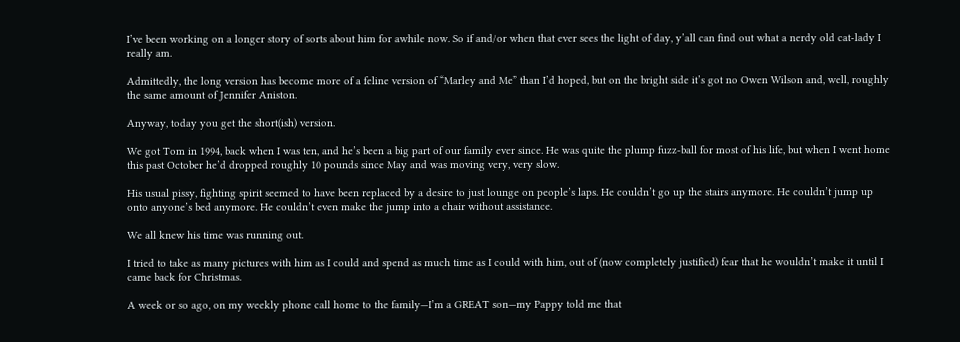I’ve been working on a longer story of sorts about him for awhile now. So if and/or when that ever sees the light of day, y’all can find out what a nerdy old cat-lady I really am.

Admittedly, the long version has become more of a feline version of “Marley and Me” than I’d hoped, but on the bright side it’s got no Owen Wilson and, well, roughly the same amount of Jennifer Aniston.

Anyway, today you get the short(ish) version.

We got Tom in 1994, back when I was ten, and he’s been a big part of our family ever since. He was quite the plump fuzz-ball for most of his life, but when I went home this past October he’d dropped roughly 10 pounds since May and was moving very, very slow.

His usual pissy, fighting spirit seemed to have been replaced by a desire to just lounge on people’s laps. He couldn’t go up the stairs anymore. He couldn’t jump up onto anyone’s bed anymore. He couldn’t even make the jump into a chair without assistance.

We all knew his time was running out.

I tried to take as many pictures with him as I could and spend as much time as I could with him, out of (now completely justified) fear that he wouldn’t make it until I came back for Christmas.

A week or so ago, on my weekly phone call home to the family—I’m a GREAT son—my Pappy told me that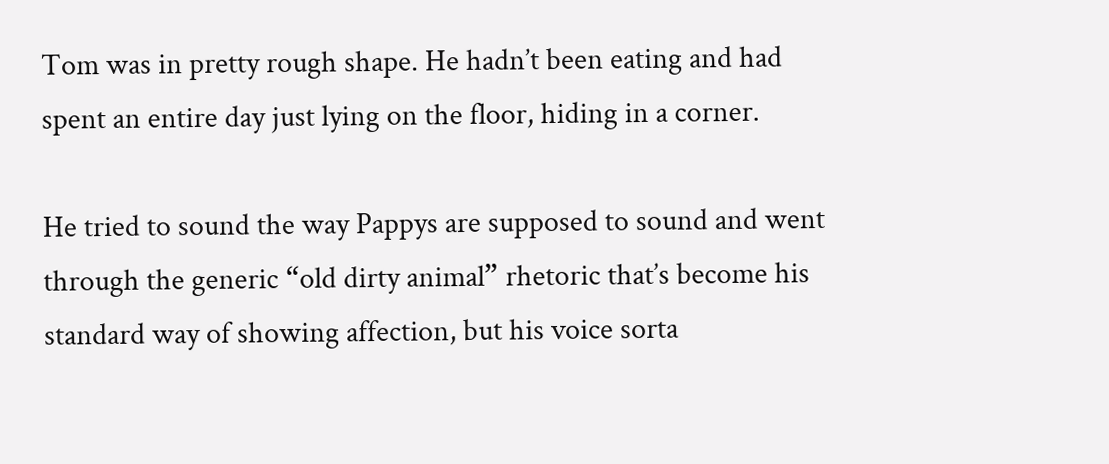Tom was in pretty rough shape. He hadn’t been eating and had spent an entire day just lying on the floor, hiding in a corner.

He tried to sound the way Pappys are supposed to sound and went through the generic “old dirty animal” rhetoric that’s become his standard way of showing affection, but his voice sorta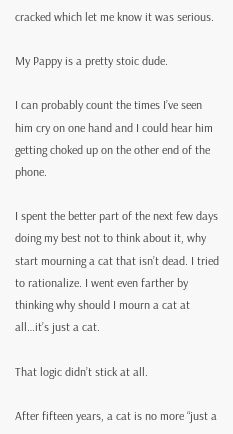cracked which let me know it was serious.

My Pappy is a pretty stoic dude.

I can probably count the times I’ve seen him cry on one hand and I could hear him getting choked up on the other end of the phone.

I spent the better part of the next few days doing my best not to think about it, why start mourning a cat that isn’t dead. I tried to rationalize. I went even farther by thinking why should I mourn a cat at all…it’s just a cat.

That logic didn’t stick at all.

After fifteen years, a cat is no more “just a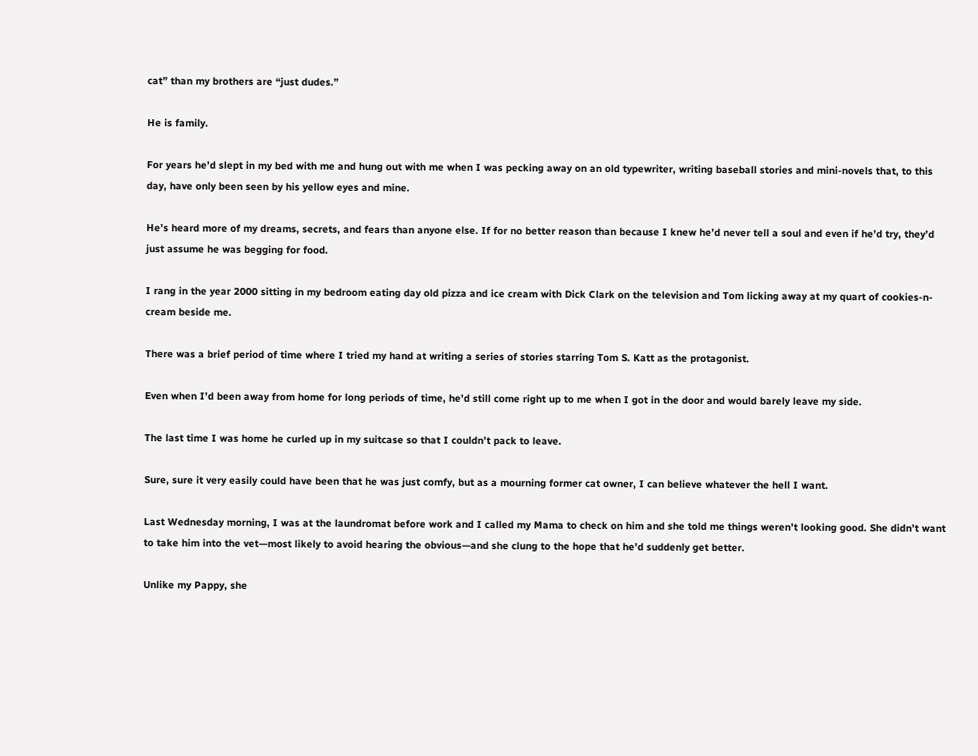cat” than my brothers are “just dudes.”

He is family.

For years he’d slept in my bed with me and hung out with me when I was pecking away on an old typewriter, writing baseball stories and mini-novels that, to this day, have only been seen by his yellow eyes and mine.

He’s heard more of my dreams, secrets, and fears than anyone else. If for no better reason than because I knew he’d never tell a soul and even if he’d try, they’d just assume he was begging for food.

I rang in the year 2000 sitting in my bedroom eating day old pizza and ice cream with Dick Clark on the television and Tom licking away at my quart of cookies-n-cream beside me.

There was a brief period of time where I tried my hand at writing a series of stories starring Tom S. Katt as the protagonist.

Even when I’d been away from home for long periods of time, he’d still come right up to me when I got in the door and would barely leave my side.

The last time I was home he curled up in my suitcase so that I couldn’t pack to leave.

Sure, sure it very easily could have been that he was just comfy, but as a mourning former cat owner, I can believe whatever the hell I want.

Last Wednesday morning, I was at the laundromat before work and I called my Mama to check on him and she told me things weren’t looking good. She didn’t want to take him into the vet—most likely to avoid hearing the obvious—and she clung to the hope that he’d suddenly get better.

Unlike my Pappy, she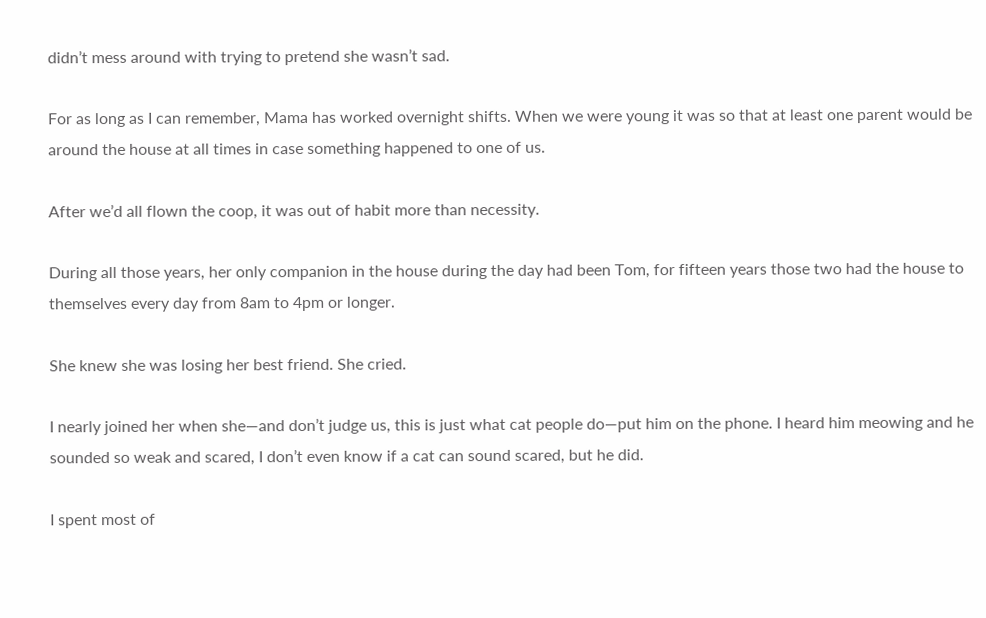didn’t mess around with trying to pretend she wasn’t sad.

For as long as I can remember, Mama has worked overnight shifts. When we were young it was so that at least one parent would be around the house at all times in case something happened to one of us.

After we’d all flown the coop, it was out of habit more than necessity.

During all those years, her only companion in the house during the day had been Tom, for fifteen years those two had the house to themselves every day from 8am to 4pm or longer.

She knew she was losing her best friend. She cried.

I nearly joined her when she—and don’t judge us, this is just what cat people do—put him on the phone. I heard him meowing and he sounded so weak and scared, I don’t even know if a cat can sound scared, but he did.

I spent most of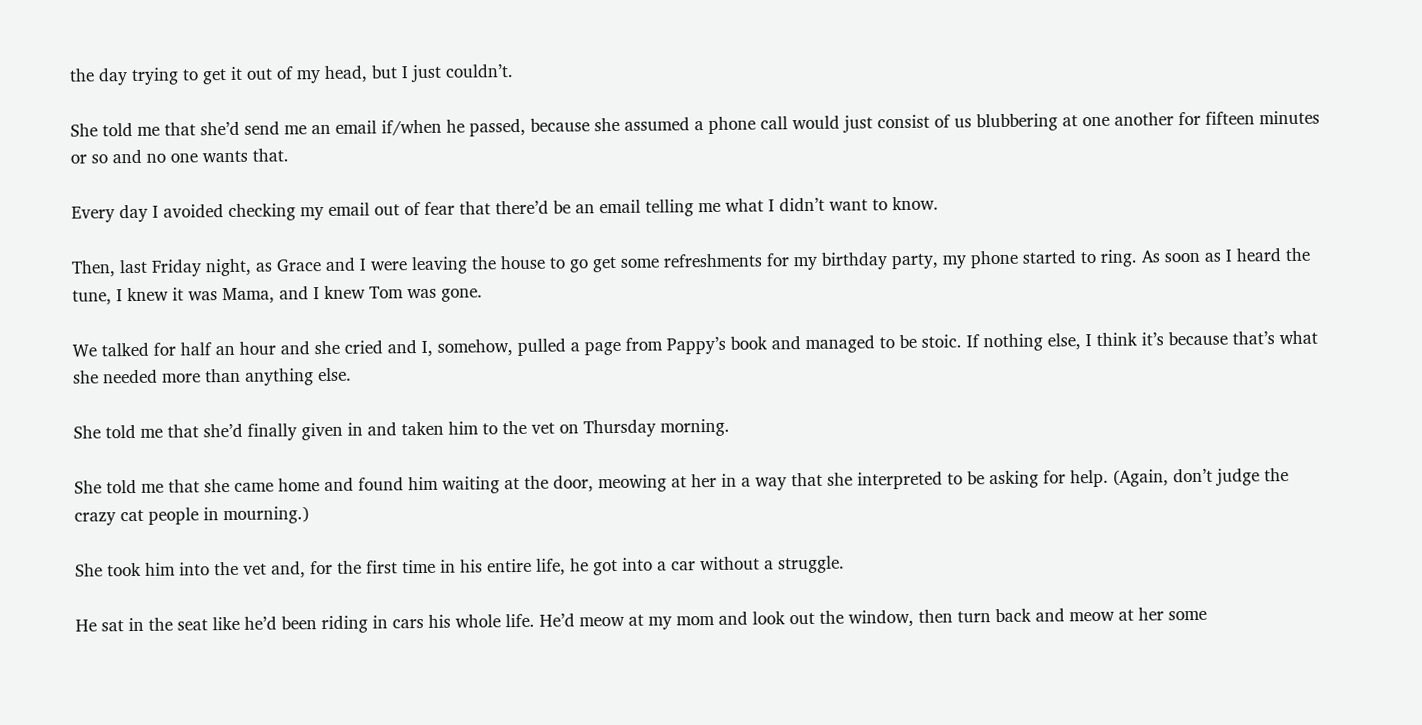the day trying to get it out of my head, but I just couldn’t.

She told me that she’d send me an email if/when he passed, because she assumed a phone call would just consist of us blubbering at one another for fifteen minutes or so and no one wants that.

Every day I avoided checking my email out of fear that there’d be an email telling me what I didn’t want to know.

Then, last Friday night, as Grace and I were leaving the house to go get some refreshments for my birthday party, my phone started to ring. As soon as I heard the tune, I knew it was Mama, and I knew Tom was gone.

We talked for half an hour and she cried and I, somehow, pulled a page from Pappy’s book and managed to be stoic. If nothing else, I think it’s because that’s what she needed more than anything else.

She told me that she’d finally given in and taken him to the vet on Thursday morning.

She told me that she came home and found him waiting at the door, meowing at her in a way that she interpreted to be asking for help. (Again, don’t judge the crazy cat people in mourning.)

She took him into the vet and, for the first time in his entire life, he got into a car without a struggle.

He sat in the seat like he’d been riding in cars his whole life. He’d meow at my mom and look out the window, then turn back and meow at her some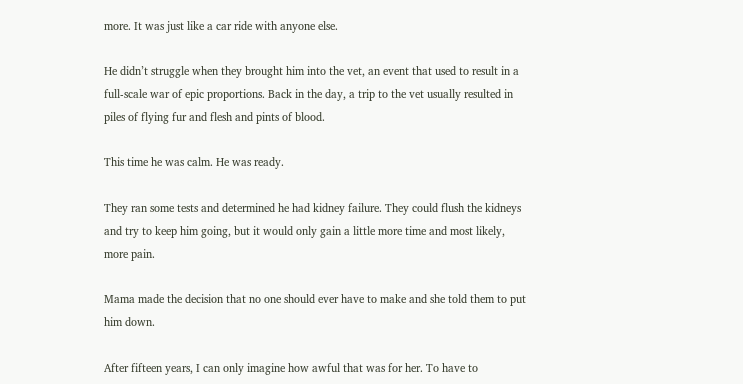more. It was just like a car ride with anyone else.

He didn’t struggle when they brought him into the vet, an event that used to result in a full-scale war of epic proportions. Back in the day, a trip to the vet usually resulted in piles of flying fur and flesh and pints of blood.

This time he was calm. He was ready.

They ran some tests and determined he had kidney failure. They could flush the kidneys and try to keep him going, but it would only gain a little more time and most likely, more pain.

Mama made the decision that no one should ever have to make and she told them to put him down.

After fifteen years, I can only imagine how awful that was for her. To have to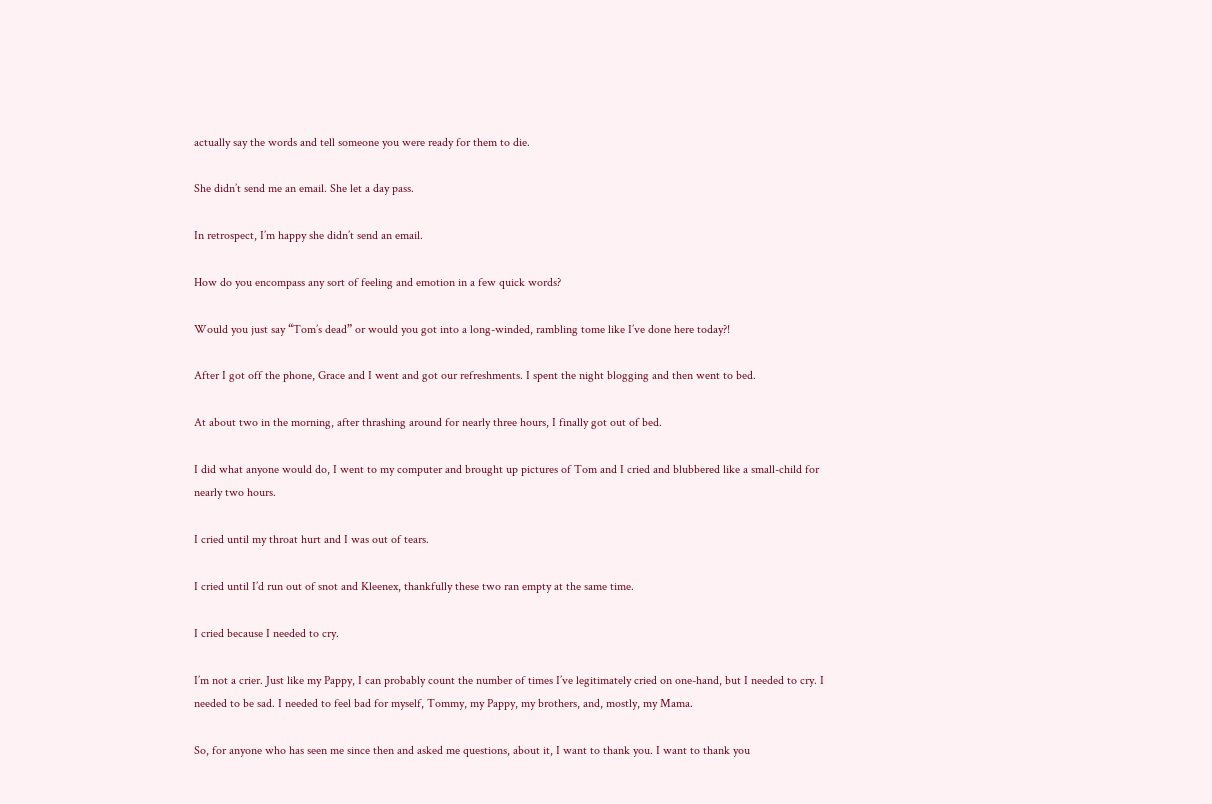actually say the words and tell someone you were ready for them to die.

She didn’t send me an email. She let a day pass.

In retrospect, I’m happy she didn’t send an email.

How do you encompass any sort of feeling and emotion in a few quick words?

Would you just say “Tom’s dead” or would you got into a long-winded, rambling tome like I’ve done here today?!

After I got off the phone, Grace and I went and got our refreshments. I spent the night blogging and then went to bed.

At about two in the morning, after thrashing around for nearly three hours, I finally got out of bed.

I did what anyone would do, I went to my computer and brought up pictures of Tom and I cried and blubbered like a small-child for nearly two hours.

I cried until my throat hurt and I was out of tears.

I cried until I’d run out of snot and Kleenex, thankfully these two ran empty at the same time.

I cried because I needed to cry.

I’m not a crier. Just like my Pappy, I can probably count the number of times I’ve legitimately cried on one-hand, but I needed to cry. I needed to be sad. I needed to feel bad for myself, Tommy, my Pappy, my brothers, and, mostly, my Mama.

So, for anyone who has seen me since then and asked me questions, about it, I want to thank you. I want to thank you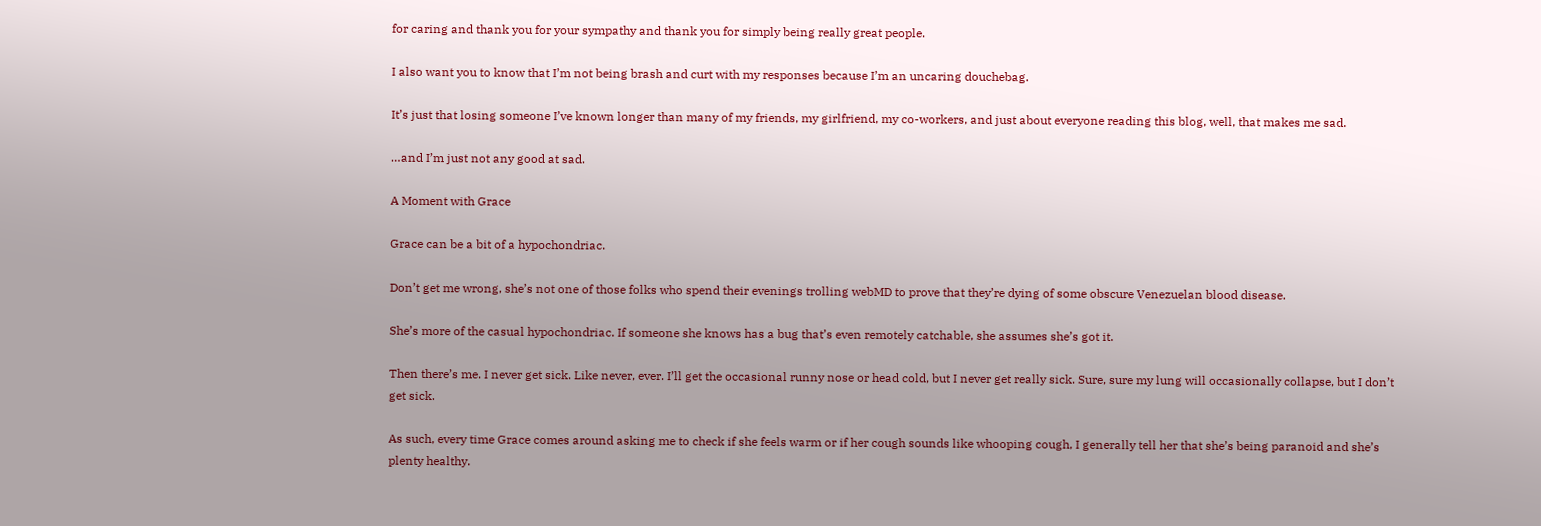for caring and thank you for your sympathy and thank you for simply being really great people.

I also want you to know that I’m not being brash and curt with my responses because I’m an uncaring douchebag.

It’s just that losing someone I’ve known longer than many of my friends, my girlfriend, my co-workers, and just about everyone reading this blog, well, that makes me sad.

…and I’m just not any good at sad.

A Moment with Grace

Grace can be a bit of a hypochondriac.

Don’t get me wrong, she’s not one of those folks who spend their evenings trolling webMD to prove that they’re dying of some obscure Venezuelan blood disease.

She’s more of the casual hypochondriac. If someone she knows has a bug that’s even remotely catchable, she assumes she’s got it.

Then there’s me. I never get sick. Like never, ever. I’ll get the occasional runny nose or head cold, but I never get really sick. Sure, sure my lung will occasionally collapse, but I don’t get sick.

As such, every time Grace comes around asking me to check if she feels warm or if her cough sounds like whooping cough, I generally tell her that she’s being paranoid and she’s plenty healthy.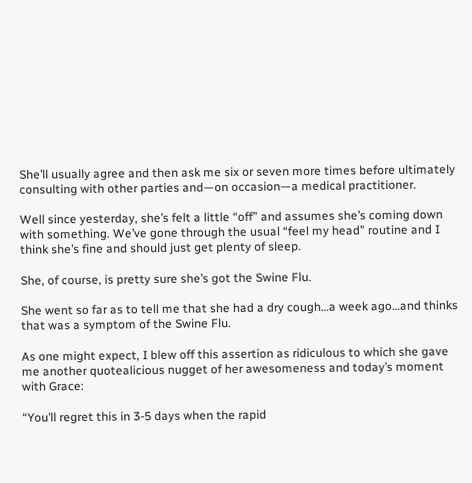She’ll usually agree and then ask me six or seven more times before ultimately consulting with other parties and—on occasion—a medical practitioner.

Well since yesterday, she’s felt a little “off” and assumes she’s coming down with something. We’ve gone through the usual “feel my head” routine and I think she’s fine and should just get plenty of sleep.

She, of course, is pretty sure she’s got the Swine Flu.

She went so far as to tell me that she had a dry cough…a week ago…and thinks that was a symptom of the Swine Flu.

As one might expect, I blew off this assertion as ridiculous to which she gave me another quotealicious nugget of her awesomeness and today’s moment with Grace:

“You’ll regret this in 3-5 days when the rapid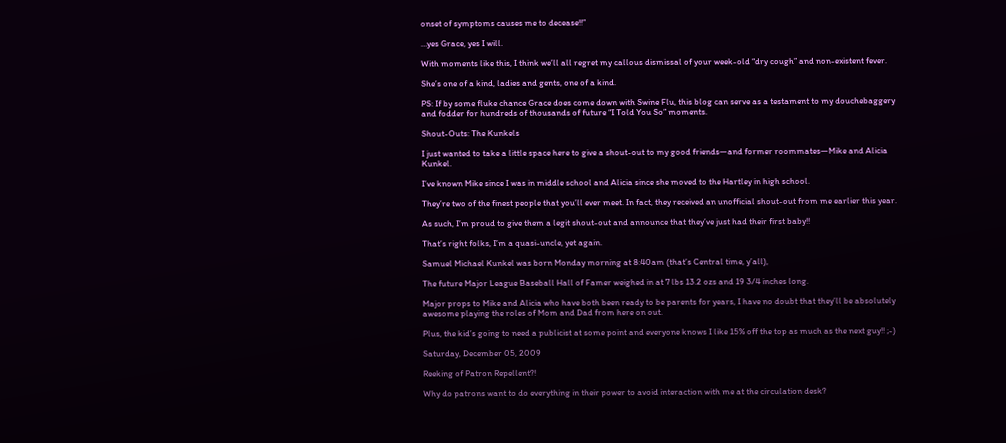onset of symptoms causes me to decease!!”

…yes Grace, yes I will.

With moments like this, I think we’ll all regret my callous dismissal of your week-old “dry cough” and non-existent fever.

She’s one of a kind, ladies and gents, one of a kind.

PS: If by some fluke chance Grace does come down with Swine Flu, this blog can serve as a testament to my douchebaggery and fodder for hundreds of thousands of future “I Told You So” moments.

Shout-Outs: The Kunkels

I just wanted to take a little space here to give a shout-out to my good friends—and former roommates—Mike and Alicia Kunkel.

I’ve known Mike since I was in middle school and Alicia since she moved to the Hartley in high school.

They’re two of the finest people that you’ll ever meet. In fact, they received an unofficial shout-out from me earlier this year.

As such, I’m proud to give them a legit shout-out and announce that they’ve just had their first baby!!

That’s right folks, I’m a quasi-uncle, yet again.

Samuel Michael Kunkel was born Monday morning at 8:40am (that’s Central time, y’all),

The future Major League Baseball Hall of Famer weighed in at 7 lbs 13.2 ozs and 19 3/4 inches long.

Major props to Mike and Alicia who have both been ready to be parents for years, I have no doubt that they’ll be absolutely awesome playing the roles of Mom and Dad from here on out.

Plus, the kid’s going to need a publicist at some point and everyone knows I like 15% off the top as much as the next guy!! ;-)

Saturday, December 05, 2009

Reeking of Patron Repellent?!

Why do patrons want to do everything in their power to avoid interaction with me at the circulation desk?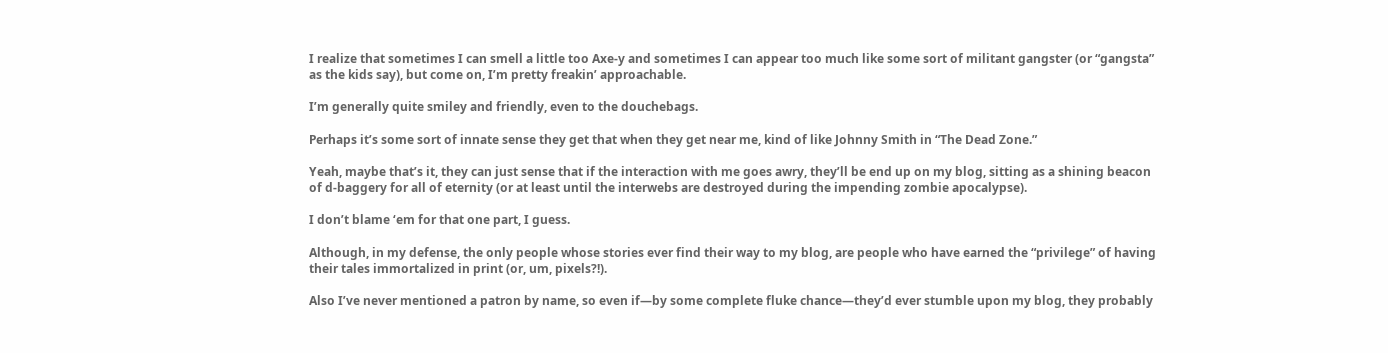I realize that sometimes I can smell a little too Axe-y and sometimes I can appear too much like some sort of militant gangster (or “gangsta” as the kids say), but come on, I’m pretty freakin’ approachable.

I’m generally quite smiley and friendly, even to the douchebags.

Perhaps it’s some sort of innate sense they get that when they get near me, kind of like Johnny Smith in “The Dead Zone.”

Yeah, maybe that’s it, they can just sense that if the interaction with me goes awry, they’ll be end up on my blog, sitting as a shining beacon of d-baggery for all of eternity (or at least until the interwebs are destroyed during the impending zombie apocalypse).

I don’t blame ‘em for that one part, I guess.

Although, in my defense, the only people whose stories ever find their way to my blog, are people who have earned the “privilege” of having their tales immortalized in print (or, um, pixels?!).

Also I’ve never mentioned a patron by name, so even if—by some complete fluke chance—they’d ever stumble upon my blog, they probably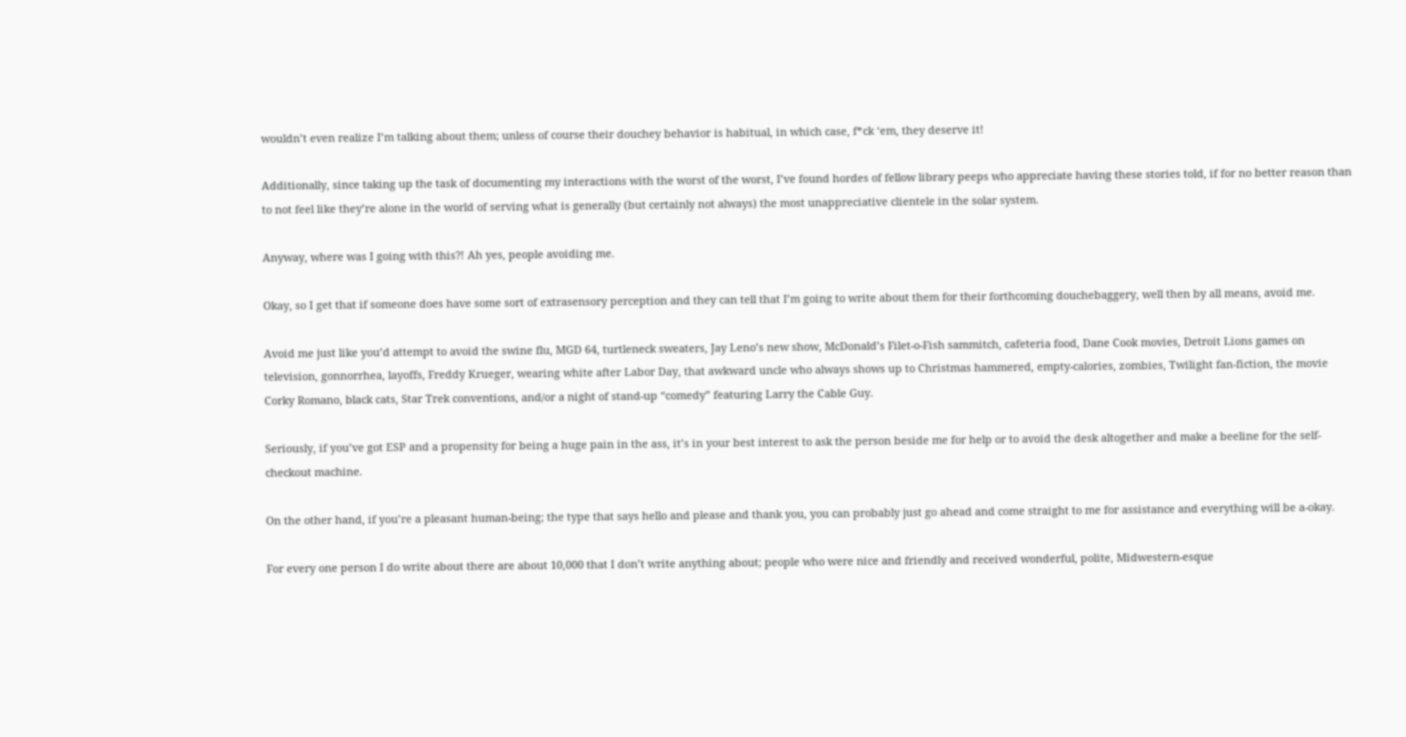wouldn’t even realize I’m talking about them; unless of course their douchey behavior is habitual, in which case, f*ck ‘em, they deserve it!

Additionally, since taking up the task of documenting my interactions with the worst of the worst, I’ve found hordes of fellow library peeps who appreciate having these stories told, if for no better reason than to not feel like they’re alone in the world of serving what is generally (but certainly not always) the most unappreciative clientele in the solar system.

Anyway, where was I going with this?! Ah yes, people avoiding me.

Okay, so I get that if someone does have some sort of extrasensory perception and they can tell that I’m going to write about them for their forthcoming douchebaggery, well then by all means, avoid me.

Avoid me just like you’d attempt to avoid the swine flu, MGD 64, turtleneck sweaters, Jay Leno’s new show, McDonald’s Filet-o-Fish sammitch, cafeteria food, Dane Cook movies, Detroit Lions games on television, gonnorrhea, layoffs, Freddy Krueger, wearing white after Labor Day, that awkward uncle who always shows up to Christmas hammered, empty-calories, zombies, Twilight fan-fiction, the movie Corky Romano, black cats, Star Trek conventions, and/or a night of stand-up “comedy” featuring Larry the Cable Guy.

Seriously, if you’ve got ESP and a propensity for being a huge pain in the ass, it’s in your best interest to ask the person beside me for help or to avoid the desk altogether and make a beeline for the self-checkout machine.

On the other hand, if you’re a pleasant human-being; the type that says hello and please and thank you, you can probably just go ahead and come straight to me for assistance and everything will be a-okay.

For every one person I do write about there are about 10,000 that I don’t write anything about; people who were nice and friendly and received wonderful, polite, Midwestern-esque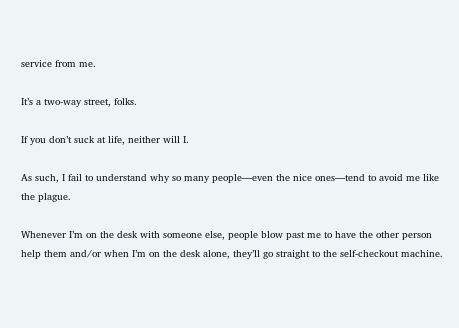service from me.

It’s a two-way street, folks.

If you don’t suck at life, neither will I.

As such, I fail to understand why so many people—even the nice ones—tend to avoid me like the plague.

Whenever I’m on the desk with someone else, people blow past me to have the other person help them and/or when I’m on the desk alone, they’ll go straight to the self-checkout machine.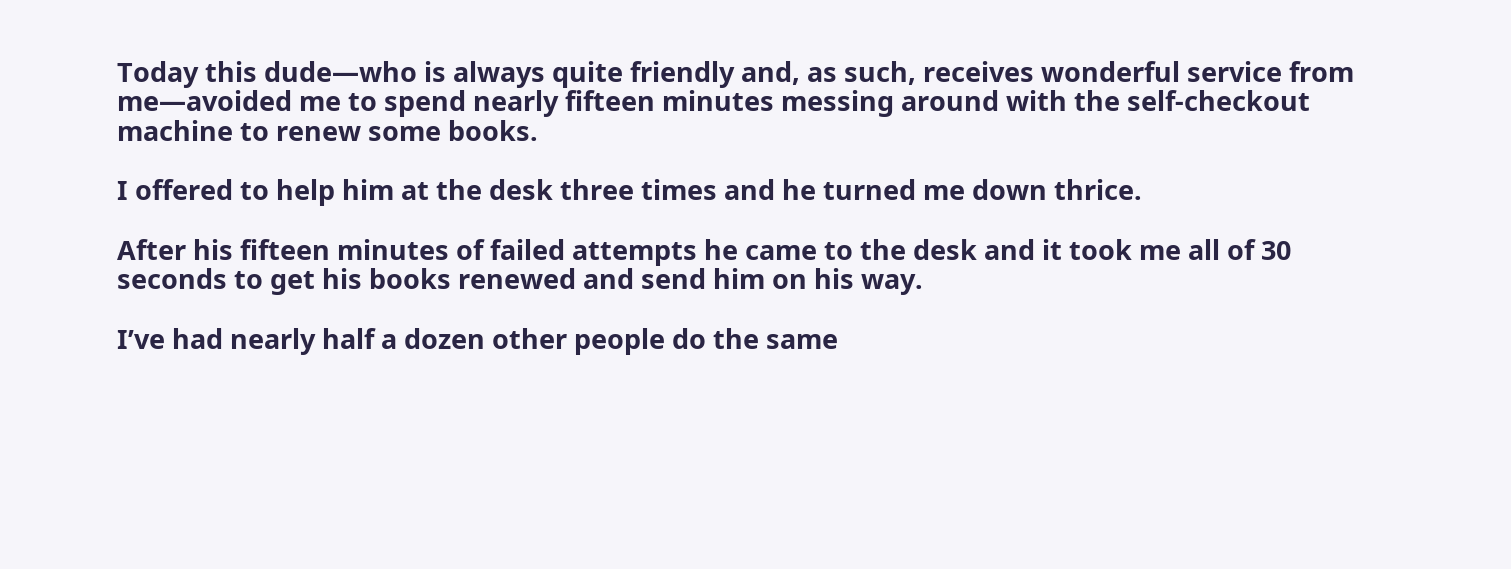Today this dude—who is always quite friendly and, as such, receives wonderful service from me—avoided me to spend nearly fifteen minutes messing around with the self-checkout machine to renew some books.

I offered to help him at the desk three times and he turned me down thrice.

After his fifteen minutes of failed attempts he came to the desk and it took me all of 30 seconds to get his books renewed and send him on his way.

I’ve had nearly half a dozen other people do the same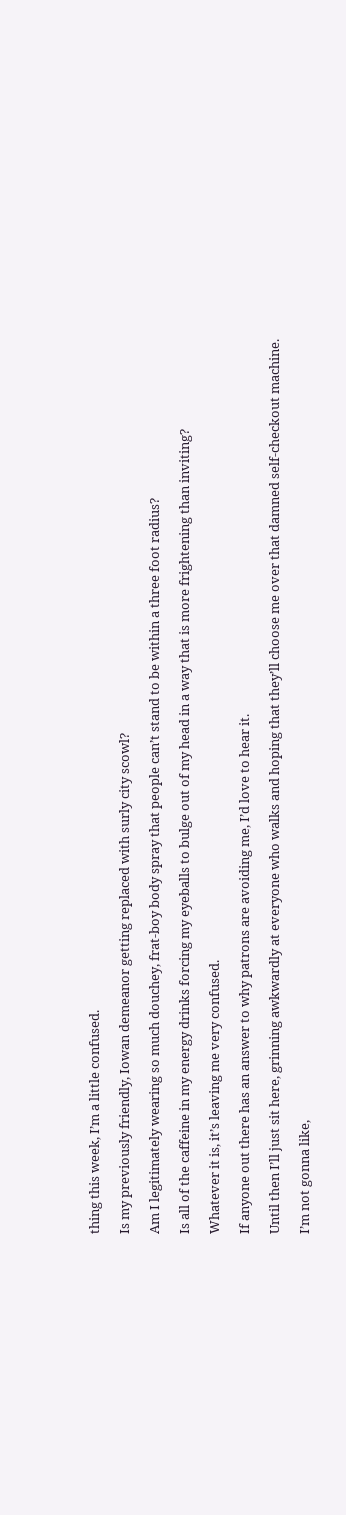thing this week, I’m a little confused.

Is my previously friendly, Iowan demeanor getting replaced with surly city scowl?

Am I legitimately wearing so much douchey, frat-boy body spray that people can’t stand to be within a three foot radius?

Is all of the caffeine in my energy drinks forcing my eyeballs to bulge out of my head in a way that is more frightening than inviting?

Whatever it is, it’s leaving me very confused.

If anyone out there has an answer to why patrons are avoiding me, I’d love to hear it.

Until then I’ll just sit here, grinning awkwardly at everyone who walks and hoping that they’ll choose me over that damned self-checkout machine.

I’m not gonna like,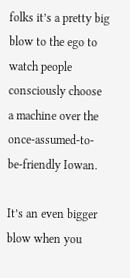folks it’s a pretty big blow to the ego to watch people consciously choose a machine over the once-assumed-to-be-friendly Iowan.

It’s an even bigger blow when you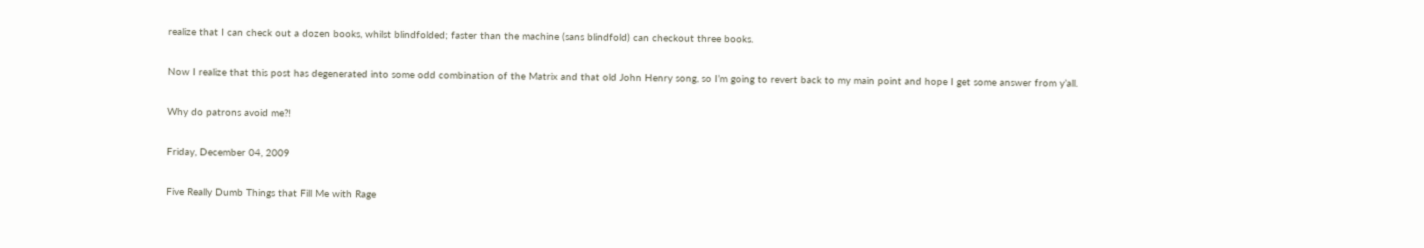realize that I can check out a dozen books, whilst blindfolded; faster than the machine (sans blindfold) can checkout three books.

Now I realize that this post has degenerated into some odd combination of the Matrix and that old John Henry song, so I’m going to revert back to my main point and hope I get some answer from y’all.

Why do patrons avoid me?!

Friday, December 04, 2009

Five Really Dumb Things that Fill Me with Rage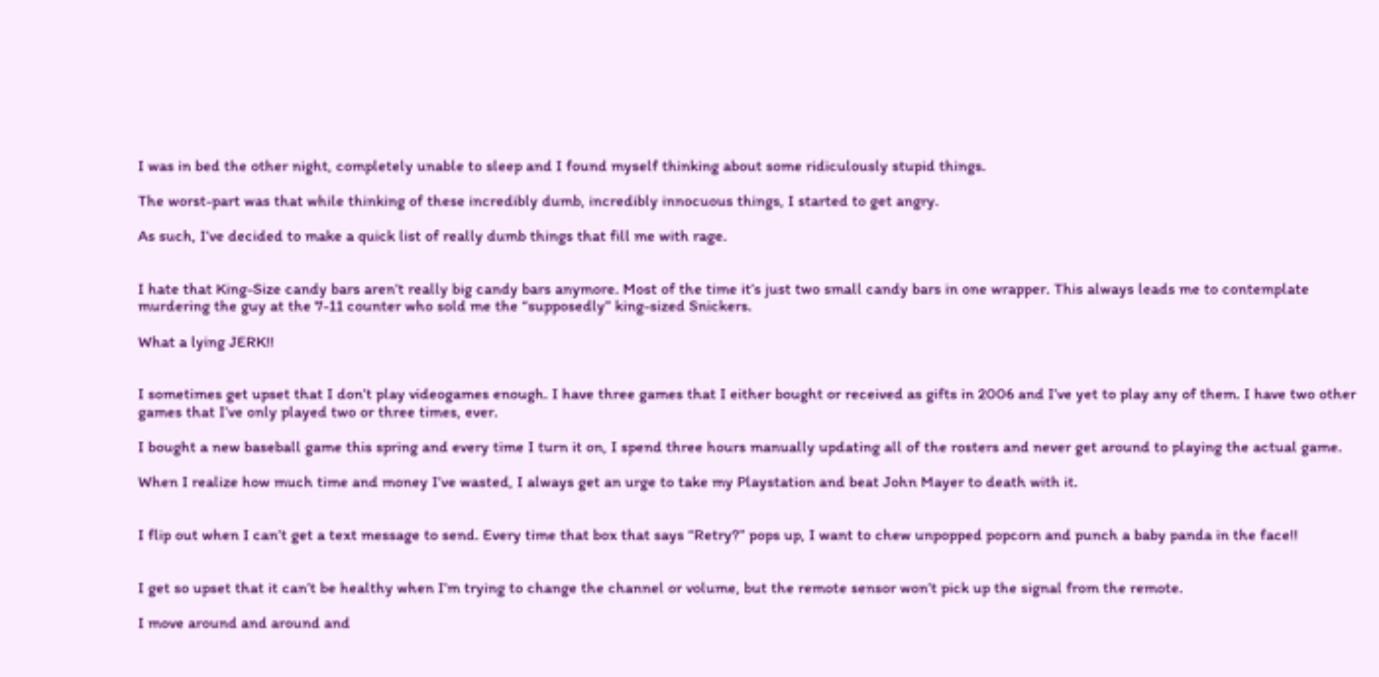I was in bed the other night, completely unable to sleep and I found myself thinking about some ridiculously stupid things.

The worst-part was that while thinking of these incredibly dumb, incredibly innocuous things, I started to get angry.

As such, I’ve decided to make a quick list of really dumb things that fill me with rage.


I hate that King-Size candy bars aren’t really big candy bars anymore. Most of the time it’s just two small candy bars in one wrapper. This always leads me to contemplate murdering the guy at the 7-11 counter who sold me the “supposedly” king-sized Snickers.

What a lying JERK!!


I sometimes get upset that I don’t play videogames enough. I have three games that I either bought or received as gifts in 2006 and I’ve yet to play any of them. I have two other games that I’ve only played two or three times, ever.

I bought a new baseball game this spring and every time I turn it on, I spend three hours manually updating all of the rosters and never get around to playing the actual game.

When I realize how much time and money I’ve wasted, I always get an urge to take my Playstation and beat John Mayer to death with it.


I flip out when I can’t get a text message to send. Every time that box that says “Retry?” pops up, I want to chew unpopped popcorn and punch a baby panda in the face!!


I get so upset that it can’t be healthy when I’m trying to change the channel or volume, but the remote sensor won’t pick up the signal from the remote.

I move around and around and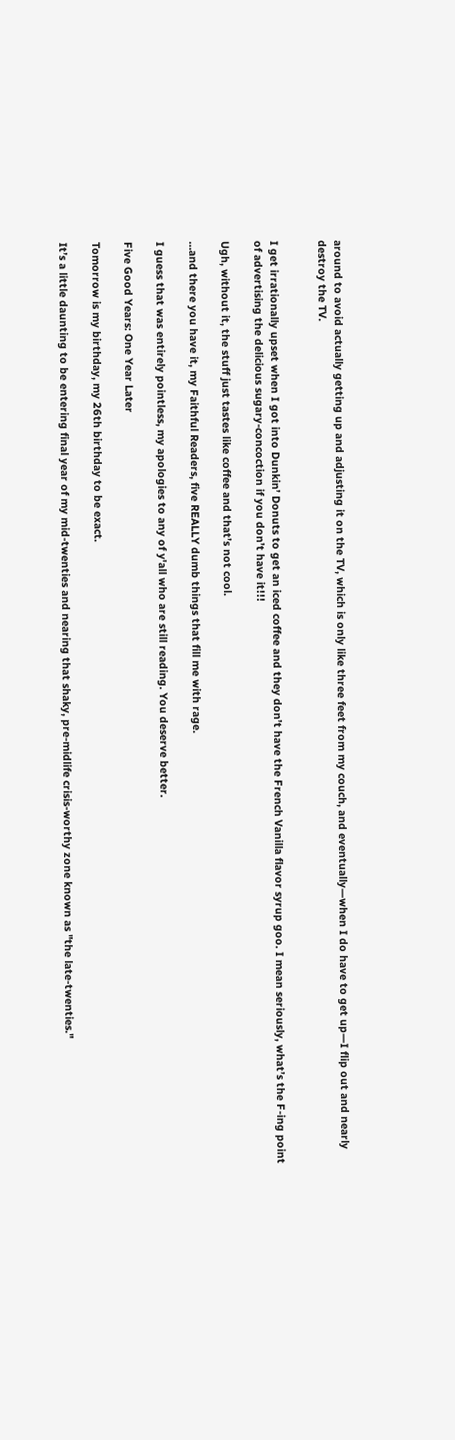around to avoid actually getting up and adjusting it on the TV, which is only like three feet from my couch, and eventually—when I do have to get up—I flip out and nearly destroy the TV.


I get irrationally upset when I got into Dunkin’ Donuts to get an iced coffee and they don’t have the French Vanilla flavor syrup goo. I mean seriously, what’s the F-ing point of advertising the delicious sugary-concoction if you don’t have it!!!

Ugh, without it, the stuff just tastes like coffee and that’s not cool.

…and there you have it, my Faithful Readers, five REALLY dumb things that fill me with rage.

I guess that was entirely pointless, my apologies to any of y'all who are still reading. You deserve better.

Five Good Years: One Year Later

Tomorrow is my birthday, my 26th birthday to be exact.

It’s a little daunting to be entering final year of my mid-twenties and nearing that shaky, pre-midlife crisis-worthy zone known as "the late-twenties."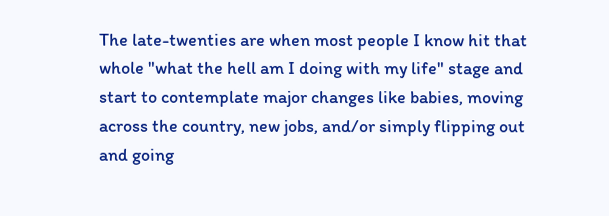The late-twenties are when most people I know hit that whole "what the hell am I doing with my life" stage and start to contemplate major changes like babies, moving across the country, new jobs, and/or simply flipping out and going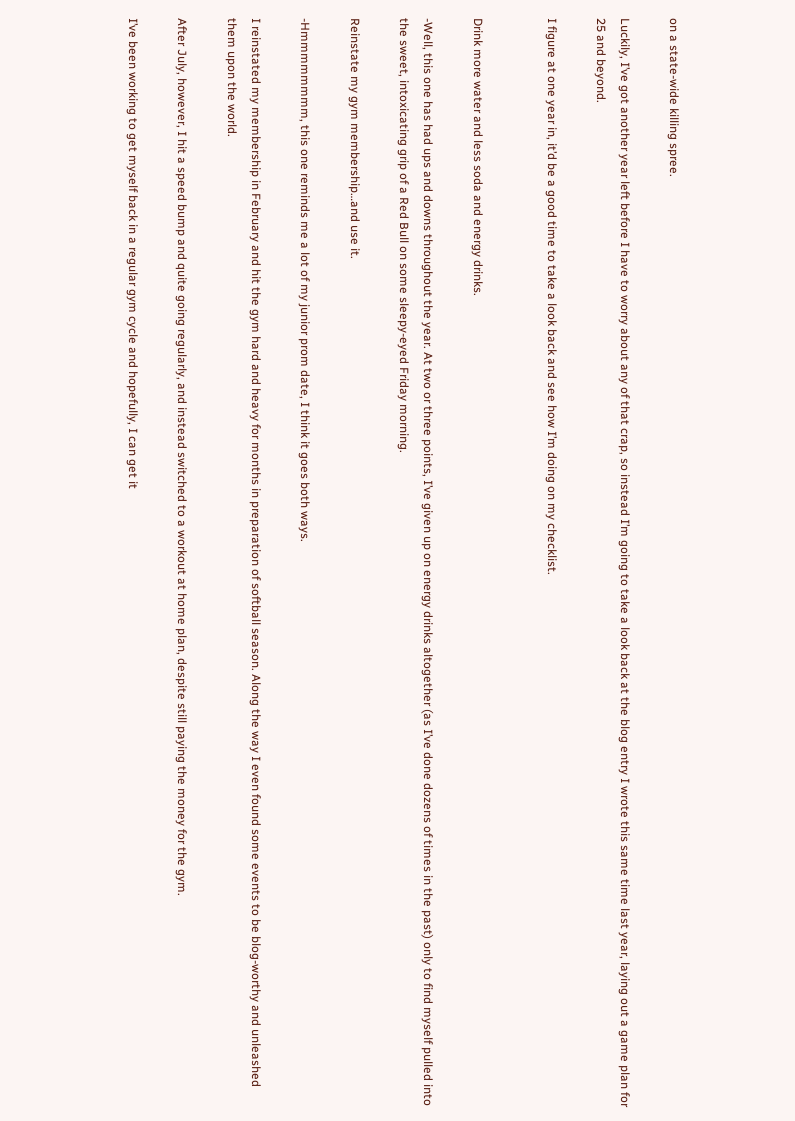on a state-wide killing spree.

Luckily, I’ve got another year left before I have to worry about any of that crap, so instead I’m going to take a look back at the blog entry I wrote this same time last year, laying out a game plan for 25 and beyond.

I figure at one year in, it’d be a good time to take a look back and see how I’m doing on my checklist.


Drink more water and less soda and energy drinks.

-Well, this one has had ups and downs throughout the year. At two or three points, I’ve given up on energy drinks altogether (as I’ve done dozens of times in the past) only to find myself pulled into the sweet, intoxicating grip of a Red Bull on some sleepy-eyed Friday morning.

Reinstate my gym membership…and use it.

-Hmmmmmmmm, this one reminds me a lot of my junior prom date, I think it goes both ways.

I reinstated my membership in February and hit the gym hard and heavy for months in preparation of softball season. Along the way I even found some events to be blog-worthy and unleashed them upon the world.

After July, however, I hit a speed bump and quite going regularly, and instead switched to a workout at home plan, despite still paying the money for the gym.

I’ve been working to get myself back in a regular gym cycle and hopefully, I can get it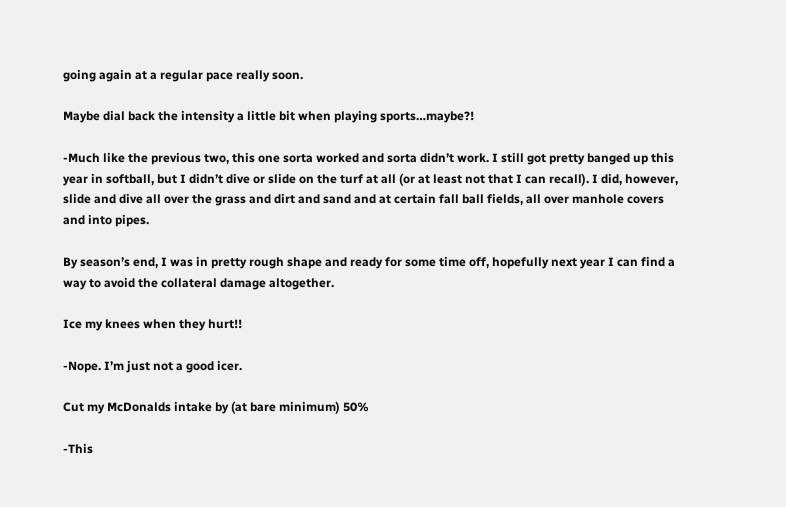going again at a regular pace really soon.

Maybe dial back the intensity a little bit when playing sports…maybe?!

-Much like the previous two, this one sorta worked and sorta didn’t work. I still got pretty banged up this year in softball, but I didn’t dive or slide on the turf at all (or at least not that I can recall). I did, however, slide and dive all over the grass and dirt and sand and at certain fall ball fields, all over manhole covers and into pipes.

By season’s end, I was in pretty rough shape and ready for some time off, hopefully next year I can find a way to avoid the collateral damage altogether.

Ice my knees when they hurt!!

-Nope. I’m just not a good icer.

Cut my McDonalds intake by (at bare minimum) 50%

-This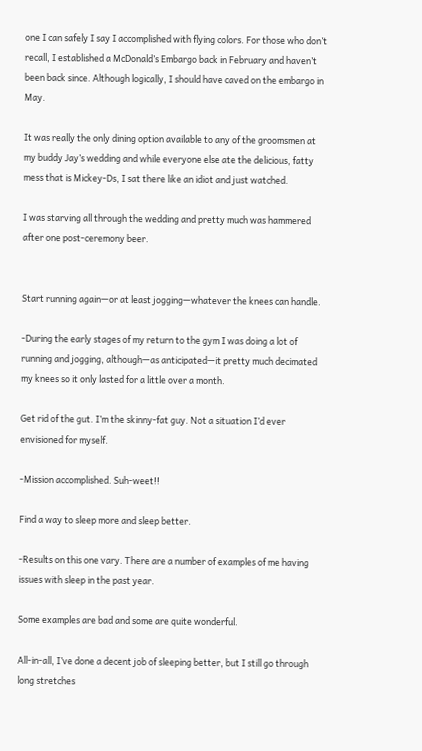one I can safely I say I accomplished with flying colors. For those who don’t recall, I established a McDonald’s Embargo back in February and haven’t been back since. Although logically, I should have caved on the embargo in May.

It was really the only dining option available to any of the groomsmen at my buddy Jay’s wedding and while everyone else ate the delicious, fatty mess that is Mickey-Ds, I sat there like an idiot and just watched.

I was starving all through the wedding and pretty much was hammered after one post-ceremony beer.


Start running again—or at least jogging—whatever the knees can handle.

-During the early stages of my return to the gym I was doing a lot of running and jogging, although—as anticipated—it pretty much decimated my knees so it only lasted for a little over a month.

Get rid of the gut. I’m the skinny-fat guy. Not a situation I’d ever envisioned for myself.

-Mission accomplished. Suh-weet!!

Find a way to sleep more and sleep better.

-Results on this one vary. There are a number of examples of me having issues with sleep in the past year.

Some examples are bad and some are quite wonderful.

All-in-all, I’ve done a decent job of sleeping better, but I still go through long stretches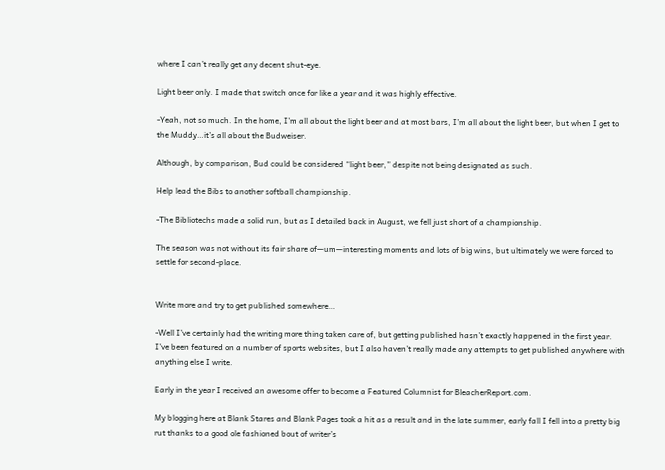where I can’t really get any decent shut-eye.

Light beer only. I made that switch once for like a year and it was highly effective.

-Yeah, not so much. In the home, I’m all about the light beer and at most bars, I’m all about the light beer, but when I get to the Muddy…it’s all about the Budweiser.

Although, by comparison, Bud could be considered “light beer,” despite not being designated as such.

Help lead the Bibs to another softball championship.

-The Bibliotechs made a solid run, but as I detailed back in August, we fell just short of a championship.

The season was not without its fair share of—um—interesting moments and lots of big wins, but ultimately we were forced to settle for second-place.


Write more and try to get published somewhere…

-Well I’ve certainly had the writing more thing taken care of, but getting published hasn’t exactly happened in the first year. I’ve been featured on a number of sports websites, but I also haven’t really made any attempts to get published anywhere with anything else I write.

Early in the year I received an awesome offer to become a Featured Columnist for BleacherReport.com.

My blogging here at Blank Stares and Blank Pages took a hit as a result and in the late summer, early fall I fell into a pretty big rut thanks to a good ole fashioned bout of writer’s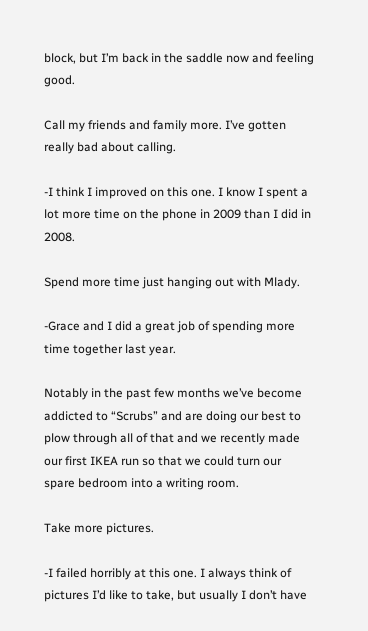block, but I’m back in the saddle now and feeling good.

Call my friends and family more. I’ve gotten really bad about calling.

-I think I improved on this one. I know I spent a lot more time on the phone in 2009 than I did in 2008.

Spend more time just hanging out with Mlady.

-Grace and I did a great job of spending more time together last year.

Notably in the past few months we’ve become addicted to “Scrubs” and are doing our best to plow through all of that and we recently made our first IKEA run so that we could turn our spare bedroom into a writing room.

Take more pictures.

-I failed horribly at this one. I always think of pictures I’d like to take, but usually I don’t have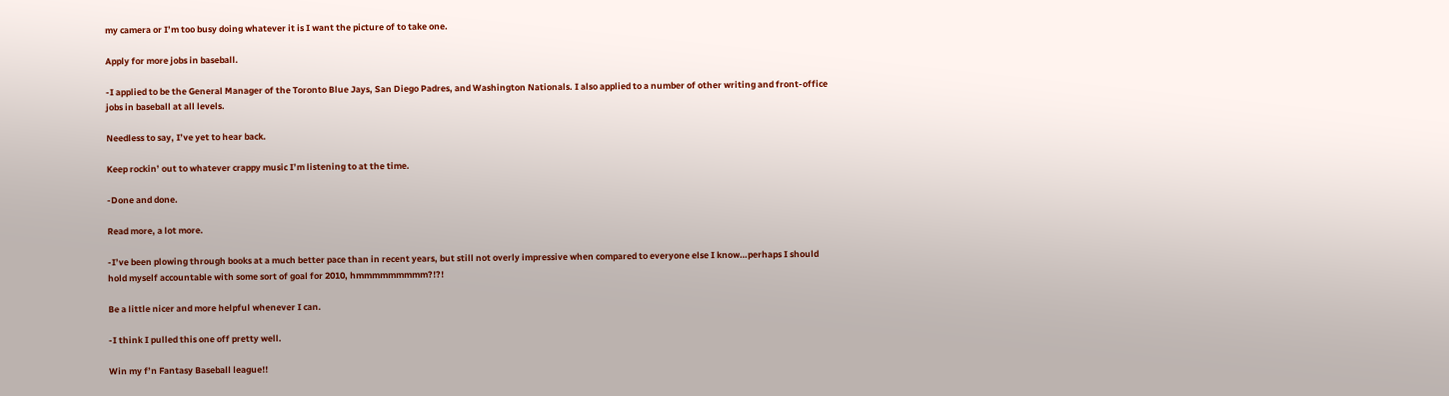my camera or I’m too busy doing whatever it is I want the picture of to take one.

Apply for more jobs in baseball.

-I applied to be the General Manager of the Toronto Blue Jays, San Diego Padres, and Washington Nationals. I also applied to a number of other writing and front-office jobs in baseball at all levels.

Needless to say, I’ve yet to hear back.

Keep rockin’ out to whatever crappy music I’m listening to at the time.

-Done and done.

Read more, a lot more.

-I’ve been plowing through books at a much better pace than in recent years, but still not overly impressive when compared to everyone else I know…perhaps I should hold myself accountable with some sort of goal for 2010, hmmmmmmmmm?!?!

Be a little nicer and more helpful whenever I can.

-I think I pulled this one off pretty well.

Win my f’n Fantasy Baseball league!!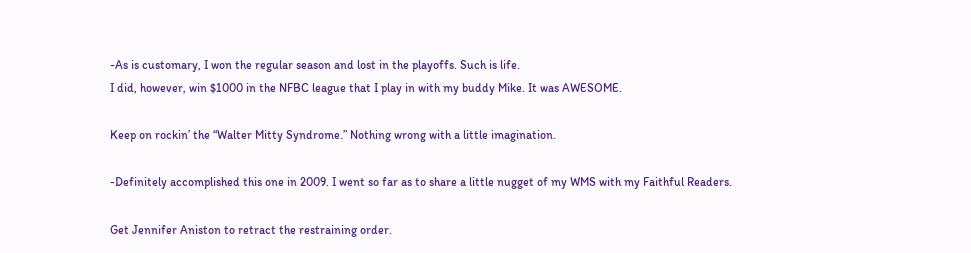-As is customary, I won the regular season and lost in the playoffs. Such is life.
I did, however, win $1000 in the NFBC league that I play in with my buddy Mike. It was AWESOME.

Keep on rockin’ the “Walter Mitty Syndrome.” Nothing wrong with a little imagination.

-Definitely accomplished this one in 2009. I went so far as to share a little nugget of my WMS with my Faithful Readers.

Get Jennifer Aniston to retract the restraining order.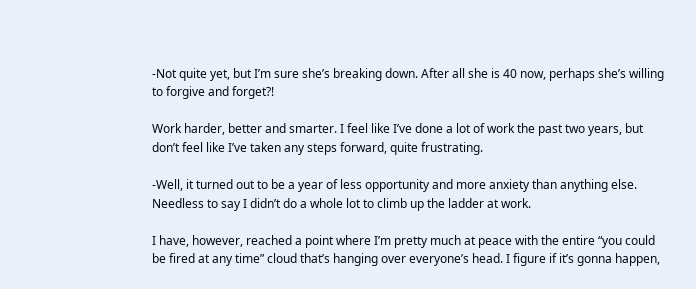-Not quite yet, but I’m sure she’s breaking down. After all she is 40 now, perhaps she’s willing to forgive and forget?!

Work harder, better and smarter. I feel like I’ve done a lot of work the past two years, but don’t feel like I’ve taken any steps forward, quite frustrating.

-Well, it turned out to be a year of less opportunity and more anxiety than anything else. Needless to say I didn’t do a whole lot to climb up the ladder at work.

I have, however, reached a point where I’m pretty much at peace with the entire “you could be fired at any time” cloud that’s hanging over everyone’s head. I figure if it’s gonna happen,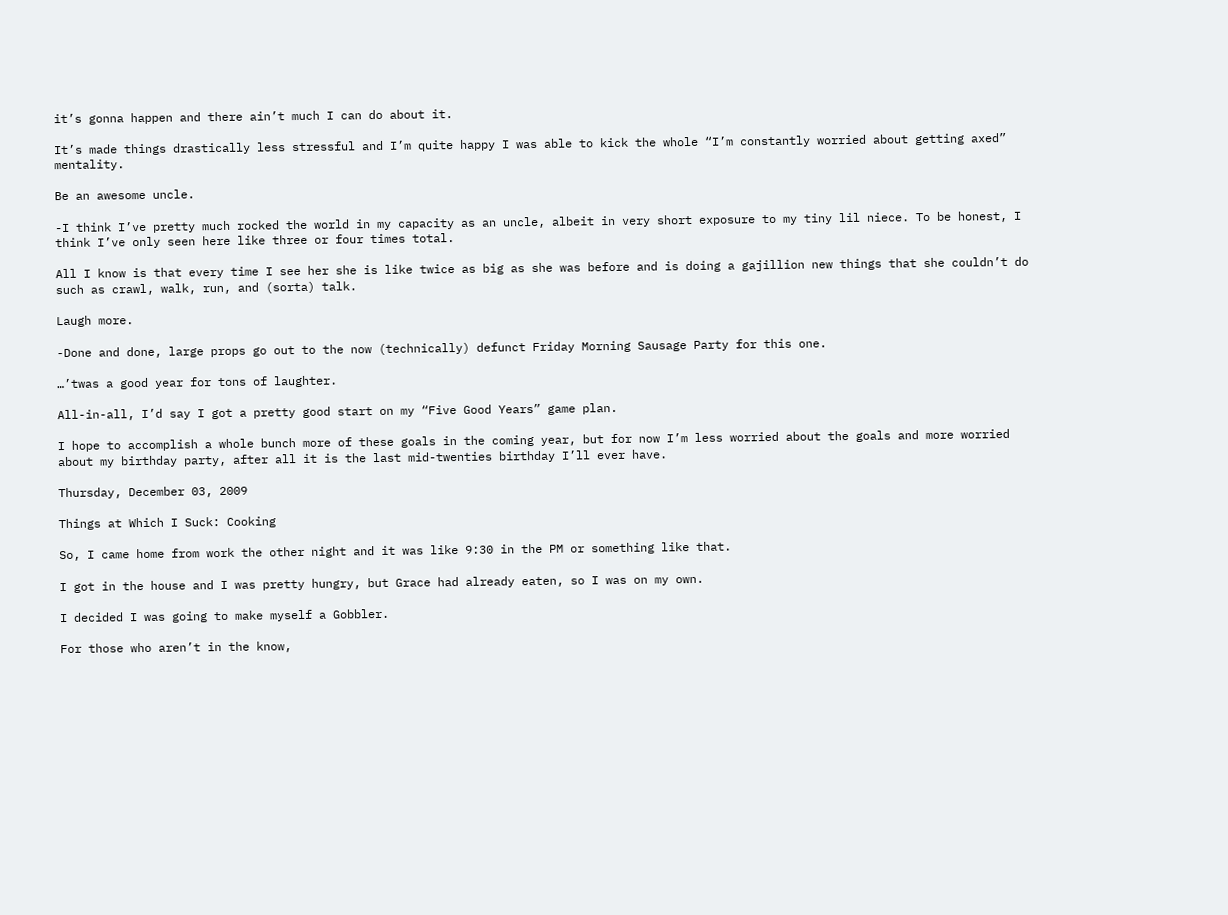it’s gonna happen and there ain’t much I can do about it.

It’s made things drastically less stressful and I’m quite happy I was able to kick the whole “I’m constantly worried about getting axed” mentality.

Be an awesome uncle.

-I think I’ve pretty much rocked the world in my capacity as an uncle, albeit in very short exposure to my tiny lil niece. To be honest, I think I’ve only seen here like three or four times total.

All I know is that every time I see her she is like twice as big as she was before and is doing a gajillion new things that she couldn’t do such as crawl, walk, run, and (sorta) talk.

Laugh more.

-Done and done, large props go out to the now (technically) defunct Friday Morning Sausage Party for this one.

…’twas a good year for tons of laughter.

All-in-all, I’d say I got a pretty good start on my “Five Good Years” game plan.

I hope to accomplish a whole bunch more of these goals in the coming year, but for now I’m less worried about the goals and more worried about my birthday party, after all it is the last mid-twenties birthday I’ll ever have.

Thursday, December 03, 2009

Things at Which I Suck: Cooking

So, I came home from work the other night and it was like 9:30 in the PM or something like that.

I got in the house and I was pretty hungry, but Grace had already eaten, so I was on my own.

I decided I was going to make myself a Gobbler.

For those who aren’t in the know,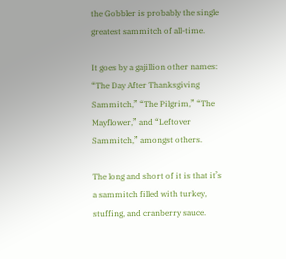the Gobbler is probably the single greatest sammitch of all-time.

It goes by a gajillion other names: “The Day After Thanksgiving Sammitch,” “The Pilgrim,” “The Mayflower,” and “Leftover Sammitch,” amongst others.

The long and short of it is that it’s a sammitch filled with turkey, stuffing, and cranberry sauce.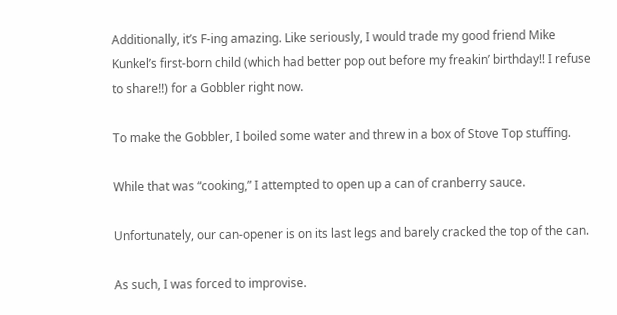Additionally, it’s F-ing amazing. Like seriously, I would trade my good friend Mike Kunkel’s first-born child (which had better pop out before my freakin’ birthday!! I refuse to share!!) for a Gobbler right now.

To make the Gobbler, I boiled some water and threw in a box of Stove Top stuffing.

While that was “cooking,” I attempted to open up a can of cranberry sauce.

Unfortunately, our can-opener is on its last legs and barely cracked the top of the can.

As such, I was forced to improvise.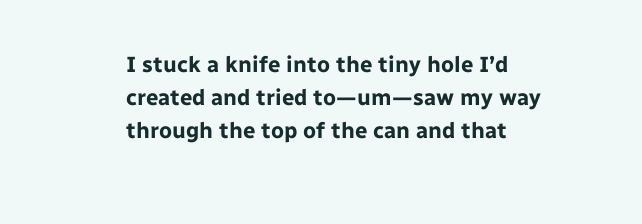I stuck a knife into the tiny hole I’d created and tried to—um—saw my way through the top of the can and that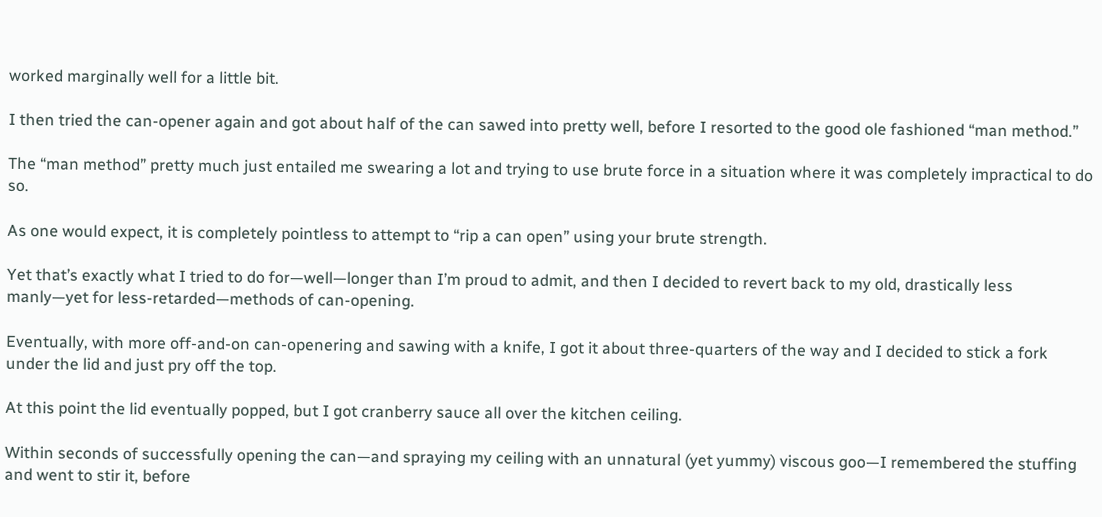worked marginally well for a little bit.

I then tried the can-opener again and got about half of the can sawed into pretty well, before I resorted to the good ole fashioned “man method.”

The “man method” pretty much just entailed me swearing a lot and trying to use brute force in a situation where it was completely impractical to do so.

As one would expect, it is completely pointless to attempt to “rip a can open” using your brute strength.

Yet that’s exactly what I tried to do for—well—longer than I’m proud to admit, and then I decided to revert back to my old, drastically less manly—yet for less-retarded—methods of can-opening.

Eventually, with more off-and-on can-openering and sawing with a knife, I got it about three-quarters of the way and I decided to stick a fork under the lid and just pry off the top.

At this point the lid eventually popped, but I got cranberry sauce all over the kitchen ceiling.

Within seconds of successfully opening the can—and spraying my ceiling with an unnatural (yet yummy) viscous goo—I remembered the stuffing and went to stir it, before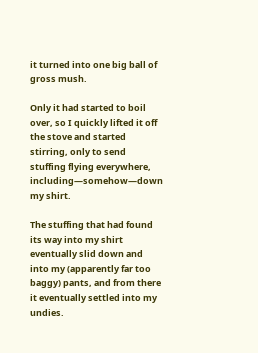it turned into one big ball of gross mush.

Only it had started to boil over, so I quickly lifted it off the stove and started stirring, only to send stuffing flying everywhere, including—somehow—down my shirt.

The stuffing that had found its way into my shirt eventually slid down and into my (apparently far too baggy) pants, and from there it eventually settled into my undies.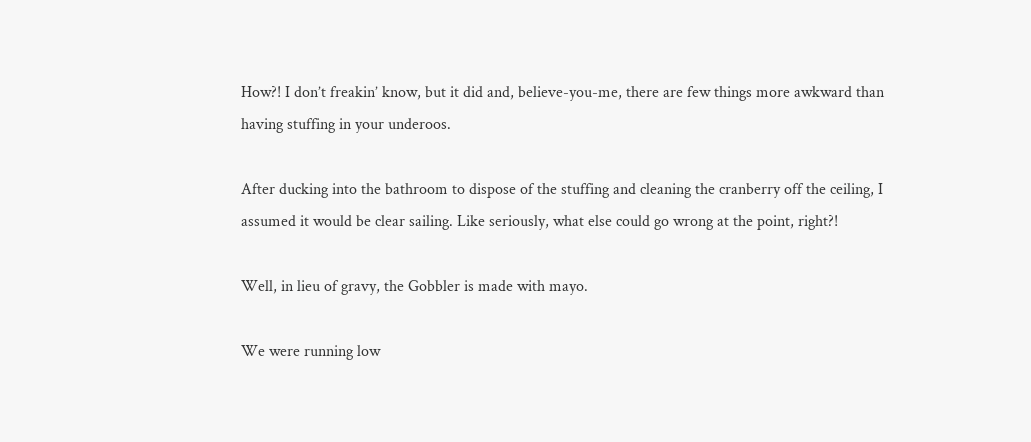How?! I don’t freakin’ know, but it did and, believe-you-me, there are few things more awkward than having stuffing in your underoos.

After ducking into the bathroom to dispose of the stuffing and cleaning the cranberry off the ceiling, I assumed it would be clear sailing. Like seriously, what else could go wrong at the point, right?!

Well, in lieu of gravy, the Gobbler is made with mayo.

We were running low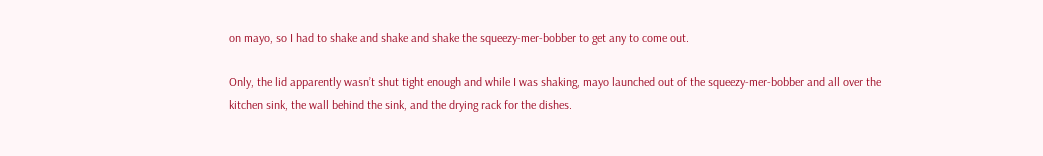on mayo, so I had to shake and shake and shake the squeezy-mer-bobber to get any to come out.

Only, the lid apparently wasn’t shut tight enough and while I was shaking, mayo launched out of the squeezy-mer-bobber and all over the kitchen sink, the wall behind the sink, and the drying rack for the dishes.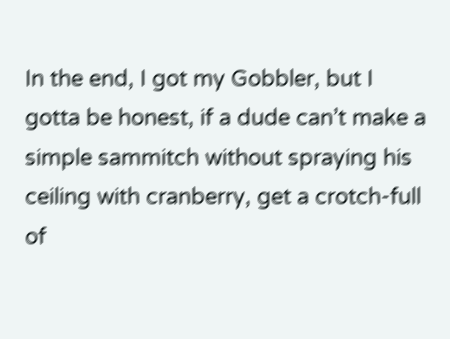In the end, I got my Gobbler, but I gotta be honest, if a dude can’t make a simple sammitch without spraying his ceiling with cranberry, get a crotch-full of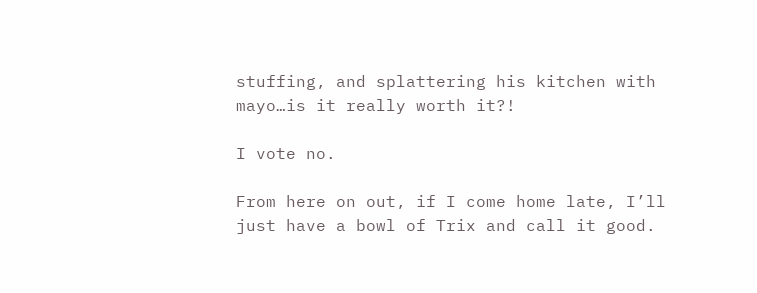stuffing, and splattering his kitchen with mayo…is it really worth it?!

I vote no.

From here on out, if I come home late, I’ll just have a bowl of Trix and call it good.